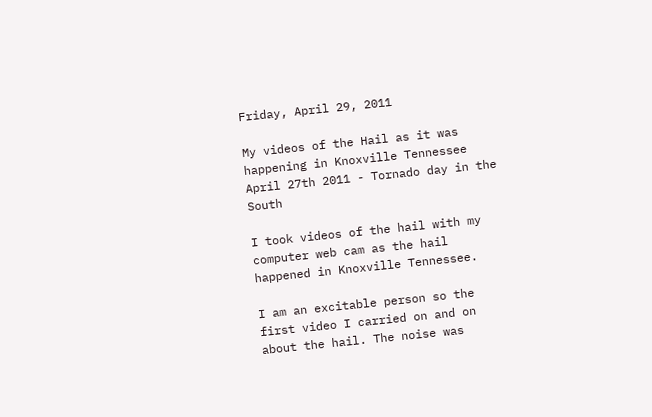Friday, April 29, 2011

My videos of the Hail as it was happening in Knoxville Tennessee April 27th 2011 - Tornado day in the South

I took videos of the hail with my computer web cam as the hail happened in Knoxville Tennessee.

I am an excitable person so the first video I carried on and on about the hail. The noise was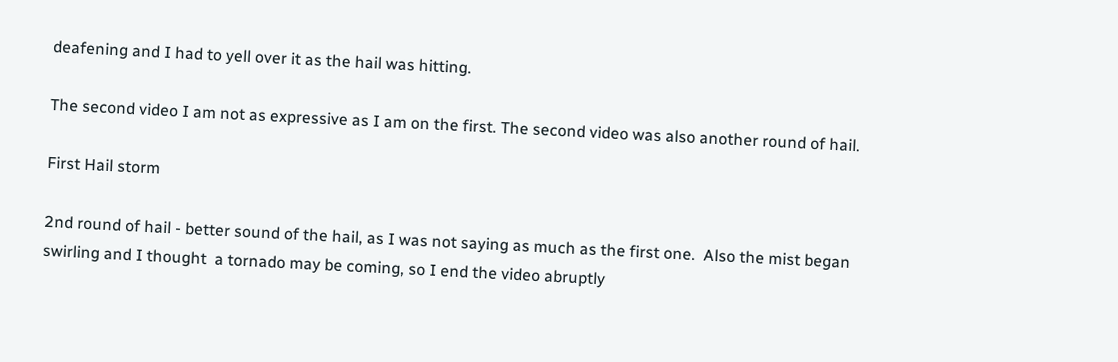deafening and I had to yell over it as the hail was hitting.

The second video I am not as expressive as I am on the first. The second video was also another round of hail.

First Hail storm

2nd round of hail - better sound of the hail, as I was not saying as much as the first one.  Also the mist began swirling and I thought  a tornado may be coming, so I end the video abruptly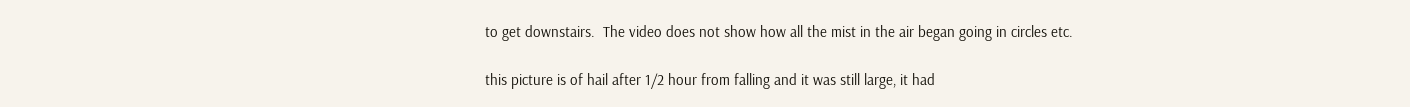to get downstairs.  The video does not show how all the mist in the air began going in circles etc.

this picture is of hail after 1/2 hour from falling and it was still large, it had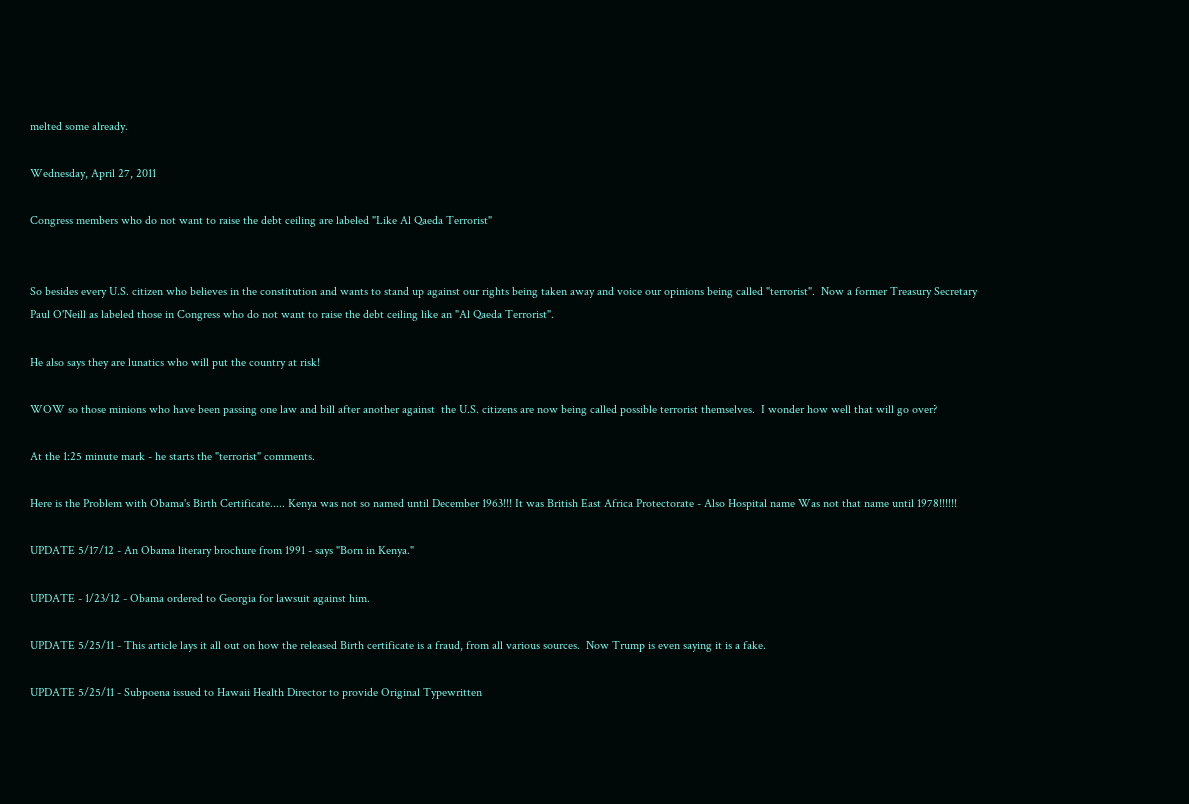melted some already.

Wednesday, April 27, 2011

Congress members who do not want to raise the debt ceiling are labeled "Like Al Qaeda Terrorist"


So besides every U.S. citizen who believes in the constitution and wants to stand up against our rights being taken away and voice our opinions being called "terrorist".  Now a former Treasury Secretary Paul O'Neill as labeled those in Congress who do not want to raise the debt ceiling like an "Al Qaeda Terrorist".

He also says they are lunatics who will put the country at risk!

WOW so those minions who have been passing one law and bill after another against  the U.S. citizens are now being called possible terrorist themselves.  I wonder how well that will go over?

At the 1:25 minute mark - he starts the "terrorist" comments.

Here is the Problem with Obama's Birth Certificate..... Kenya was not so named until December 1963!!! It was British East Africa Protectorate - Also Hospital name Was not that name until 1978!!!!!!

UPDATE 5/17/12 - An Obama literary brochure from 1991 - says "Born in Kenya."

UPDATE - 1/23/12 - Obama ordered to Georgia for lawsuit against him.

UPDATE 5/25/11 - This article lays it all out on how the released Birth certificate is a fraud, from all various sources.  Now Trump is even saying it is a fake.

UPDATE 5/25/11 - Subpoena issued to Hawaii Health Director to provide Original Typewritten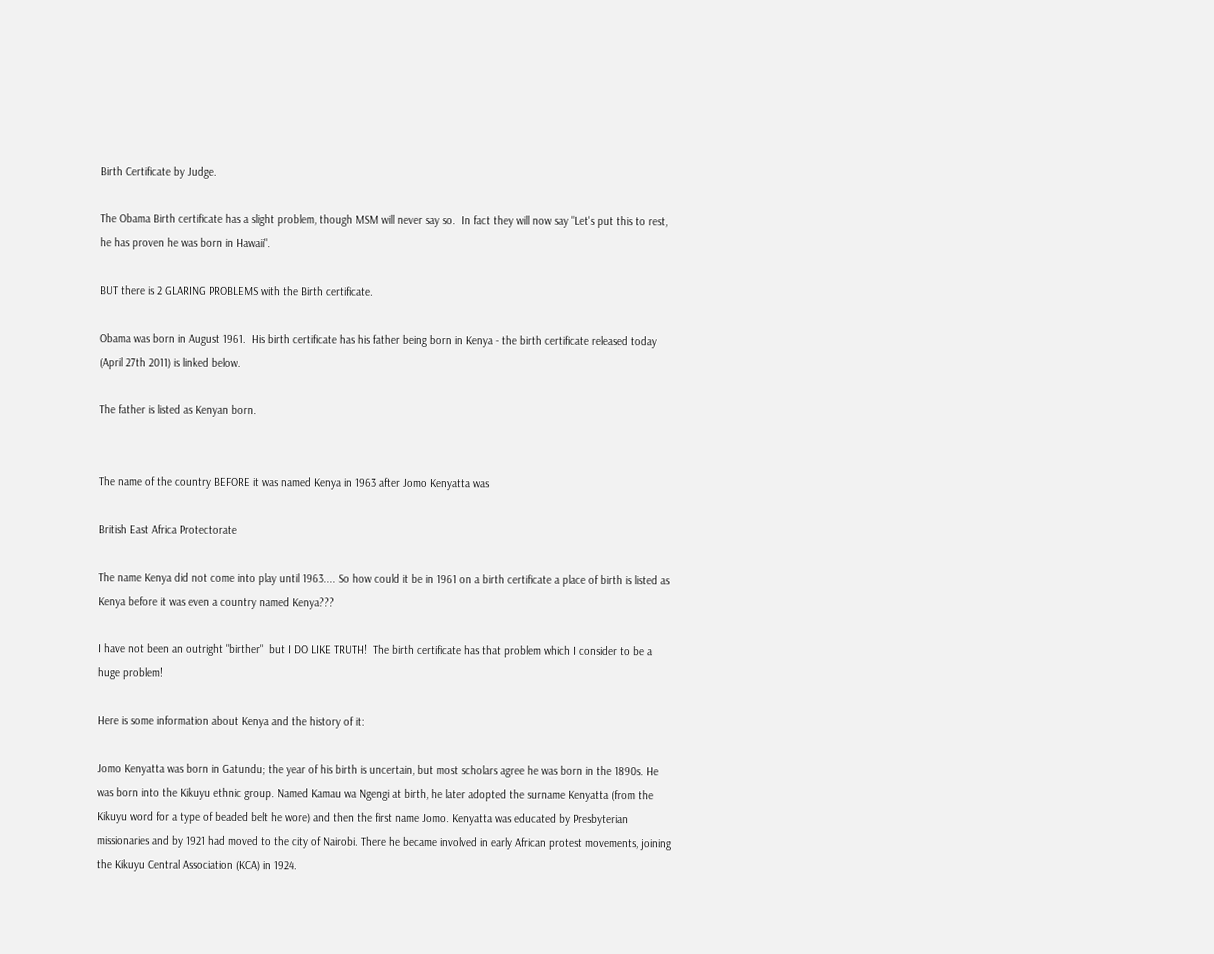Birth Certificate by Judge.

The Obama Birth certificate has a slight problem, though MSM will never say so.  In fact they will now say "Let's put this to rest, he has proven he was born in Hawaii".

BUT there is 2 GLARING PROBLEMS with the Birth certificate.

Obama was born in August 1961.  His birth certificate has his father being born in Kenya - the birth certificate released today (April 27th 2011) is linked below.

The father is listed as Kenyan born.


The name of the country BEFORE it was named Kenya in 1963 after Jomo Kenyatta was

British East Africa Protectorate

The name Kenya did not come into play until 1963.... So how could it be in 1961 on a birth certificate a place of birth is listed as Kenya before it was even a country named Kenya???

I have not been an outright "birther"  but I DO LIKE TRUTH!  The birth certificate has that problem which I consider to be a huge problem!

Here is some information about Kenya and the history of it:

Jomo Kenyatta was born in Gatundu; the year of his birth is uncertain, but most scholars agree he was born in the 1890s. He was born into the Kikuyu ethnic group. Named Kamau wa Ngengi at birth, he later adopted the surname Kenyatta (from the Kikuyu word for a type of beaded belt he wore) and then the first name Jomo. Kenyatta was educated by Presbyterian missionaries and by 1921 had moved to the city of Nairobi. There he became involved in early African protest movements, joining the Kikuyu Central Association (KCA) in 1924.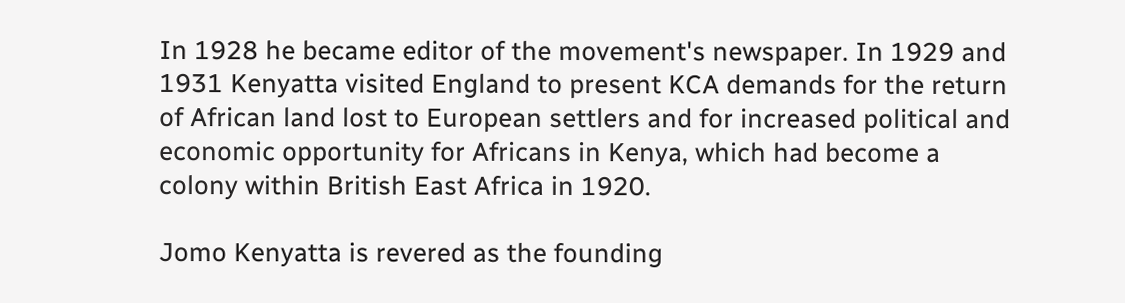In 1928 he became editor of the movement's newspaper. In 1929 and 1931 Kenyatta visited England to present KCA demands for the return of African land lost to European settlers and for increased political and economic opportunity for Africans in Kenya, which had become a colony within British East Africa in 1920.

Jomo Kenyatta is revered as the founding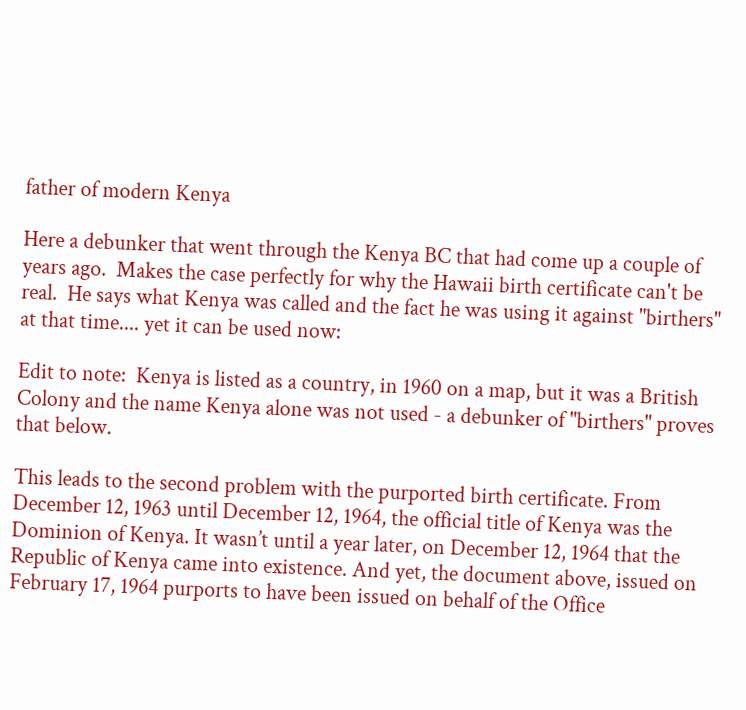father of modern Kenya

Here a debunker that went through the Kenya BC that had come up a couple of years ago.  Makes the case perfectly for why the Hawaii birth certificate can't be real.  He says what Kenya was called and the fact he was using it against "birthers" at that time.... yet it can be used now:

Edit to note:  Kenya is listed as a country, in 1960 on a map, but it was a British Colony and the name Kenya alone was not used - a debunker of "birthers" proves that below.

This leads to the second problem with the purported birth certificate. From December 12, 1963 until December 12, 1964, the official title of Kenya was the Dominion of Kenya. It wasn’t until a year later, on December 12, 1964 that the Republic of Kenya came into existence. And yet, the document above, issued on February 17, 1964 purports to have been issued on behalf of the Office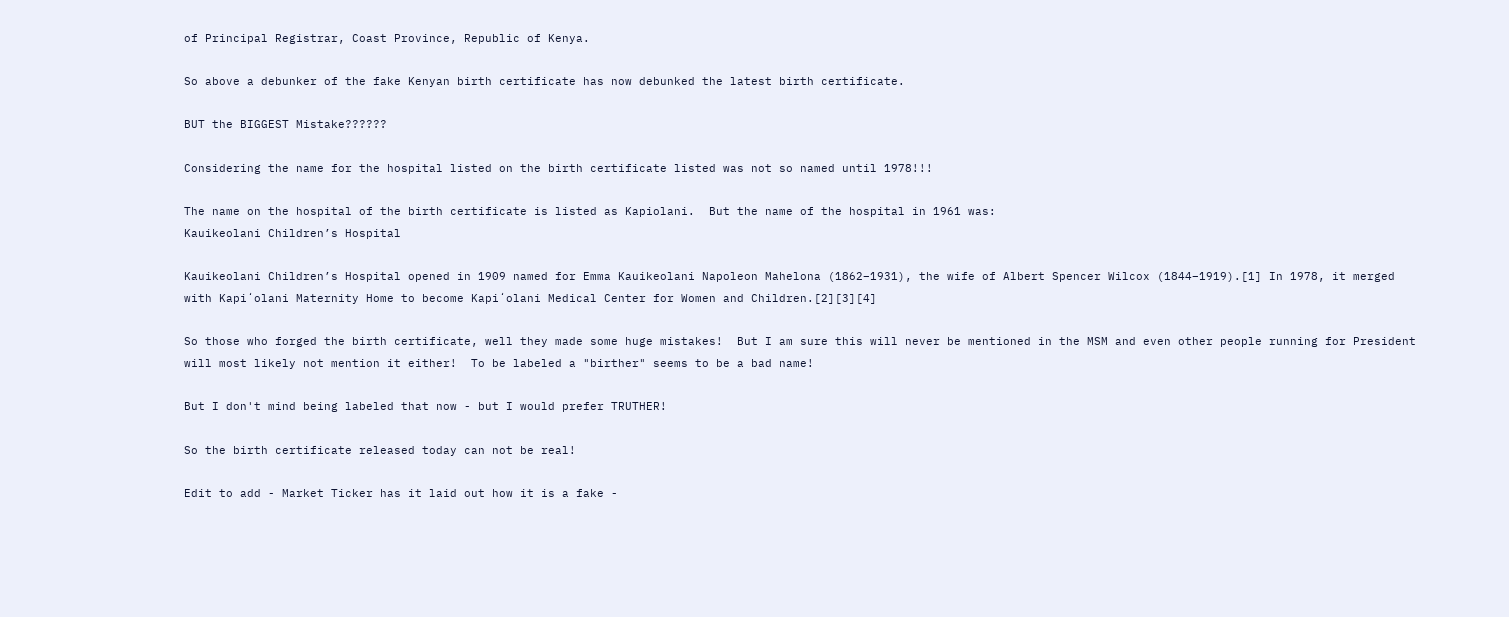of Principal Registrar, Coast Province, Republic of Kenya.

So above a debunker of the fake Kenyan birth certificate has now debunked the latest birth certificate.

BUT the BIGGEST Mistake??????

Considering the name for the hospital listed on the birth certificate listed was not so named until 1978!!!

The name on the hospital of the birth certificate is listed as Kapiolani.  But the name of the hospital in 1961 was:
Kauikeolani Children’s Hospital

Kauikeolani Children’s Hospital opened in 1909 named for Emma Kauikeolani Napoleon Mahelona (1862–1931), the wife of Albert Spencer Wilcox (1844–1919).[1] In 1978, it merged with Kapiʻolani Maternity Home to become Kapiʻolani Medical Center for Women and Children.[2][3][4]

So those who forged the birth certificate, well they made some huge mistakes!  But I am sure this will never be mentioned in the MSM and even other people running for President will most likely not mention it either!  To be labeled a "birther" seems to be a bad name!

But I don't mind being labeled that now - but I would prefer TRUTHER!

So the birth certificate released today can not be real!

Edit to add - Market Ticker has it laid out how it is a fake -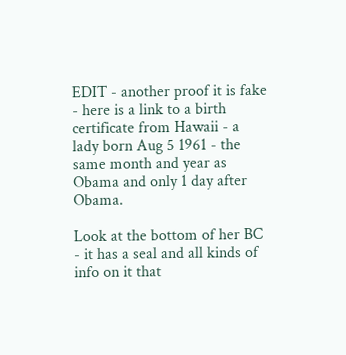EDIT - another proof it is fake - here is a link to a birth certificate from Hawaii - a lady born Aug 5 1961 - the same month and year as Obama and only 1 day after Obama.

Look at the bottom of her BC - it has a seal and all kinds of info on it that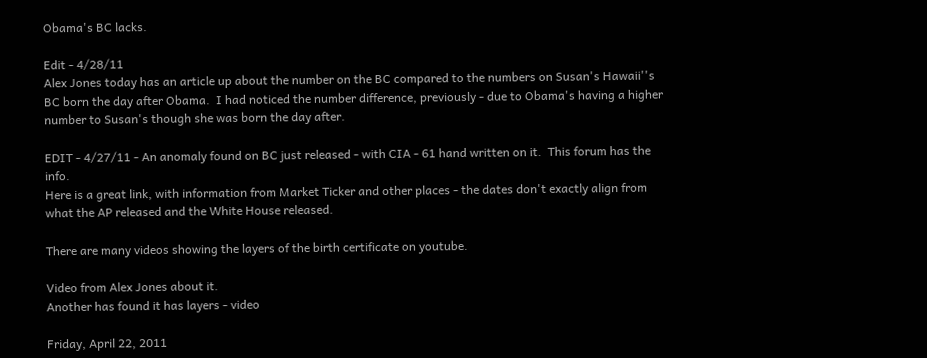Obama's BC lacks.

Edit - 4/28/11
Alex Jones today has an article up about the number on the BC compared to the numbers on Susan's Hawaii''s BC born the day after Obama.  I had noticed the number difference, previously - due to Obama's having a higher number to Susan's though she was born the day after.

EDIT - 4/27/11 - An anomaly found on BC just released - with CIA - 61 hand written on it.  This forum has the info.
Here is a great link, with information from Market Ticker and other places - the dates don't exactly align from what the AP released and the White House released.

There are many videos showing the layers of the birth certificate on youtube.

Video from Alex Jones about it.
Another has found it has layers - video

Friday, April 22, 2011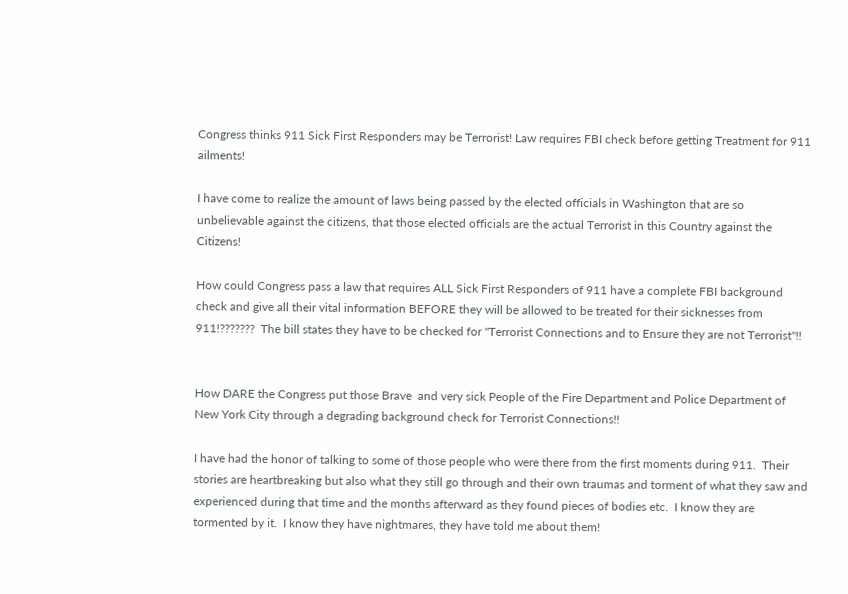Congress thinks 911 Sick First Responders may be Terrorist! Law requires FBI check before getting Treatment for 911 ailments!

I have come to realize the amount of laws being passed by the elected officials in Washington that are so unbelievable against the citizens, that those elected officials are the actual Terrorist in this Country against the Citizens!

How could Congress pass a law that requires ALL Sick First Responders of 911 have a complete FBI background check and give all their vital information BEFORE they will be allowed to be treated for their sicknesses from 911!???????  The bill states they have to be checked for "Terrorist Connections and to Ensure they are not Terrorist"!!


How DARE the Congress put those Brave  and very sick People of the Fire Department and Police Department of New York City through a degrading background check for Terrorist Connections!!

I have had the honor of talking to some of those people who were there from the first moments during 911.  Their stories are heartbreaking but also what they still go through and their own traumas and torment of what they saw and experienced during that time and the months afterward as they found pieces of bodies etc.  I know they are tormented by it.  I know they have nightmares, they have told me about them!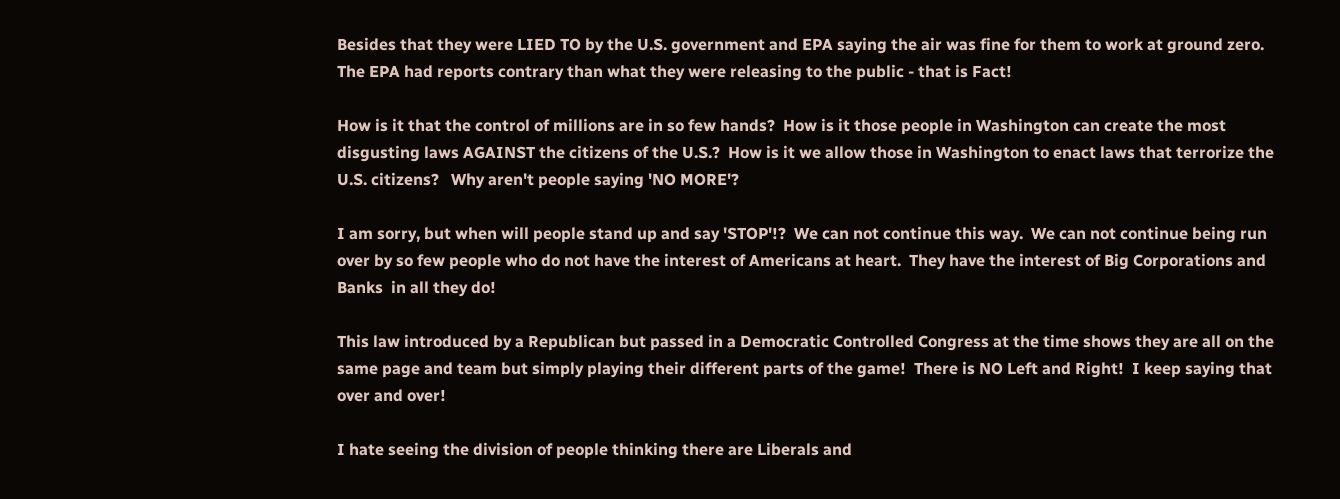Besides that they were LIED TO by the U.S. government and EPA saying the air was fine for them to work at ground zero.  The EPA had reports contrary than what they were releasing to the public - that is Fact!

How is it that the control of millions are in so few hands?  How is it those people in Washington can create the most disgusting laws AGAINST the citizens of the U.S.?  How is it we allow those in Washington to enact laws that terrorize the U.S. citizens?   Why aren't people saying 'NO MORE'?

I am sorry, but when will people stand up and say 'STOP'!?  We can not continue this way.  We can not continue being run over by so few people who do not have the interest of Americans at heart.  They have the interest of Big Corporations and Banks  in all they do!

This law introduced by a Republican but passed in a Democratic Controlled Congress at the time shows they are all on the same page and team but simply playing their different parts of the game!  There is NO Left and Right!  I keep saying that over and over!

I hate seeing the division of people thinking there are Liberals and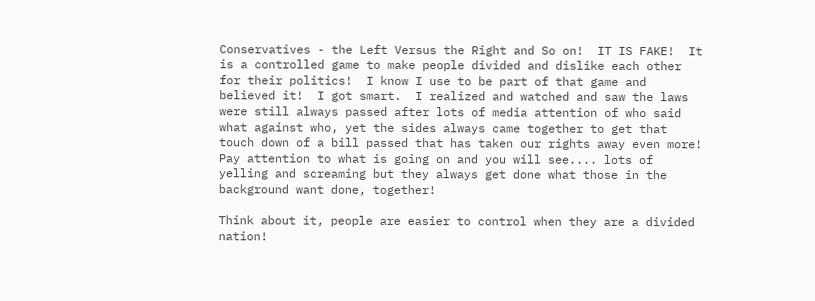Conservatives - the Left Versus the Right and So on!  IT IS FAKE!  It is a controlled game to make people divided and dislike each other for their politics!  I know I use to be part of that game and believed it!  I got smart.  I realized and watched and saw the laws were still always passed after lots of media attention of who said what against who, yet the sides always came together to get that touch down of a bill passed that has taken our rights away even more!  Pay attention to what is going on and you will see.... lots of yelling and screaming but they always get done what those in the background want done, together!

Think about it, people are easier to control when they are a divided nation!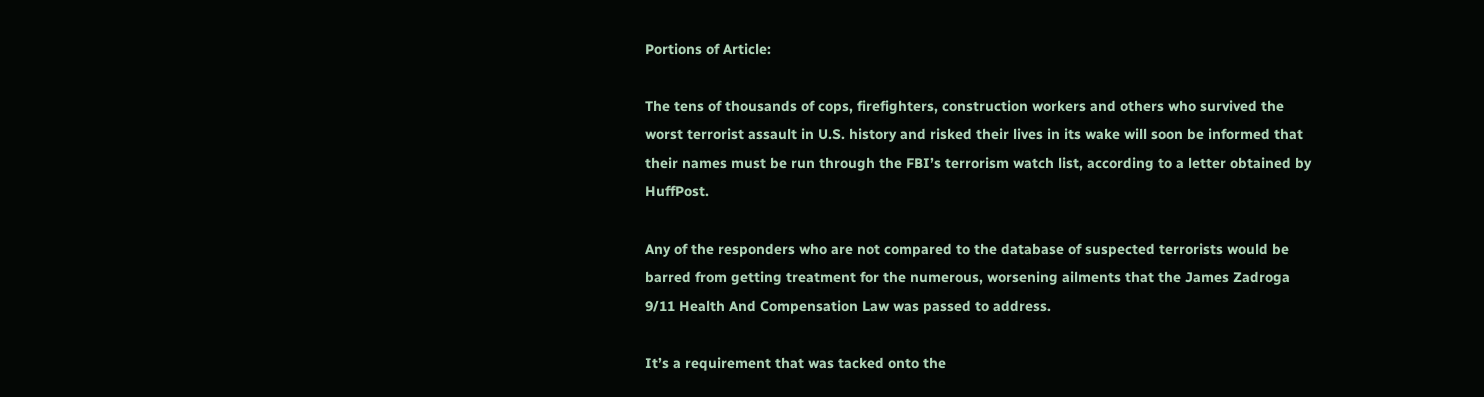Portions of Article:

The tens of thousands of cops, firefighters, construction workers and others who survived the worst terrorist assault in U.S. history and risked their lives in its wake will soon be informed that their names must be run through the FBI’s terrorism watch list, according to a letter obtained by HuffPost.

Any of the responders who are not compared to the database of suspected terrorists would be barred from getting treatment for the numerous, worsening ailments that the James Zadroga 9/11 Health And Compensation Law was passed to address.

It’s a requirement that was tacked onto the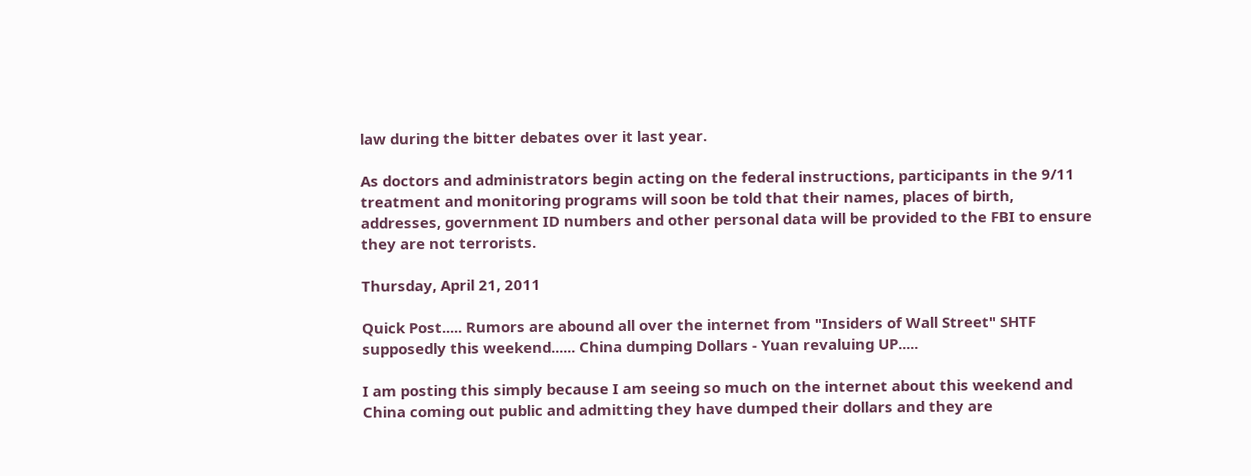law during the bitter debates over it last year.

As doctors and administrators begin acting on the federal instructions, participants in the 9/11 treatment and monitoring programs will soon be told that their names, places of birth, addresses, government ID numbers and other personal data will be provided to the FBI to ensure they are not terrorists.

Thursday, April 21, 2011

Quick Post..... Rumors are abound all over the internet from "Insiders of Wall Street" SHTF supposedly this weekend...... China dumping Dollars - Yuan revaluing UP.....

I am posting this simply because I am seeing so much on the internet about this weekend and China coming out public and admitting they have dumped their dollars and they are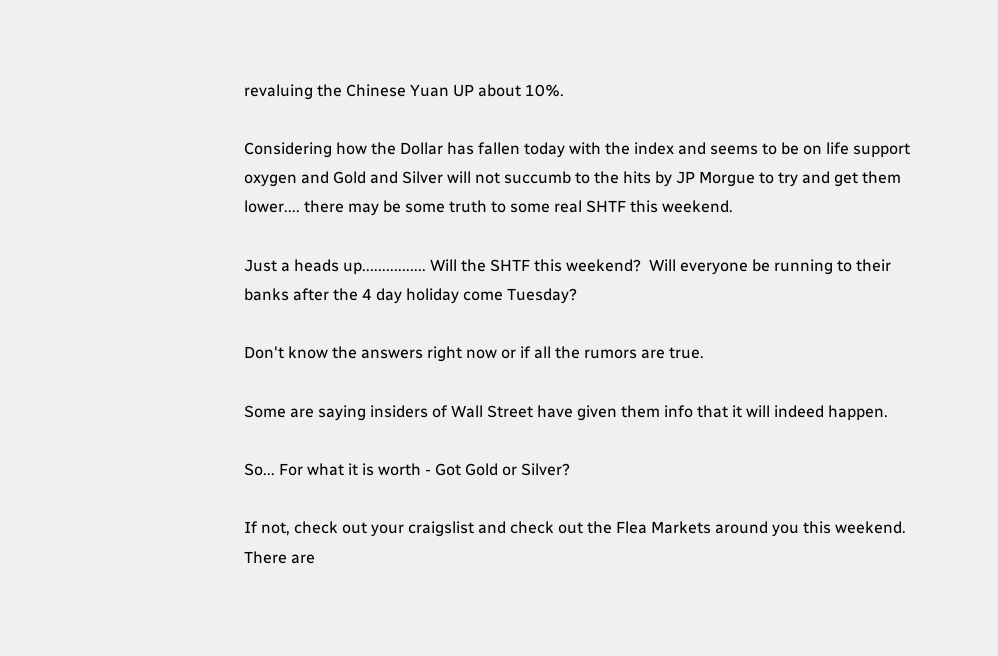revaluing the Chinese Yuan UP about 10%.

Considering how the Dollar has fallen today with the index and seems to be on life support oxygen and Gold and Silver will not succumb to the hits by JP Morgue to try and get them lower.... there may be some truth to some real SHTF this weekend.

Just a heads up................ Will the SHTF this weekend?  Will everyone be running to their banks after the 4 day holiday come Tuesday?

Don't know the answers right now or if all the rumors are true.

Some are saying insiders of Wall Street have given them info that it will indeed happen.

So... For what it is worth - Got Gold or Silver?

If not, check out your craigslist and check out the Flea Markets around you this weekend.  There are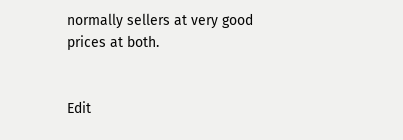normally sellers at very good prices at both.


Edit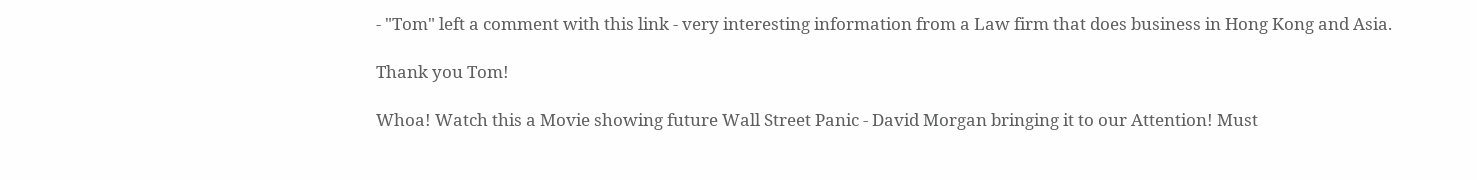- "Tom" left a comment with this link - very interesting information from a Law firm that does business in Hong Kong and Asia.

Thank you Tom!

Whoa! Watch this a Movie showing future Wall Street Panic - David Morgan bringing it to our Attention! Must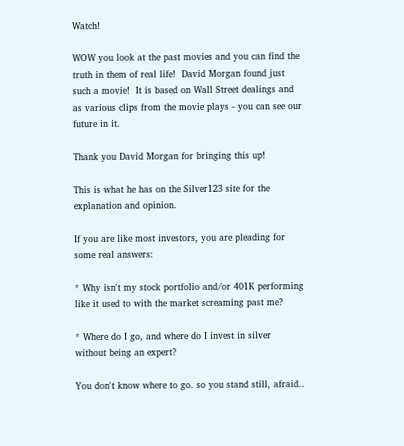Watch!

WOW you look at the past movies and you can find the truth in them of real life!  David Morgan found just such a movie!  It is based on Wall Street dealings and as various clips from the movie plays - you can see our future in it.

Thank you David Morgan for bringing this up!

This is what he has on the Silver123 site for the explanation and opinion.

If you are like most investors, you are pleading for some real answers:

* Why isn't my stock portfolio and/or 401K performing like it used to with the market screaming past me?

* Where do I go, and where do I invest in silver without being an expert?

You don't know where to go. so you stand still, afraid..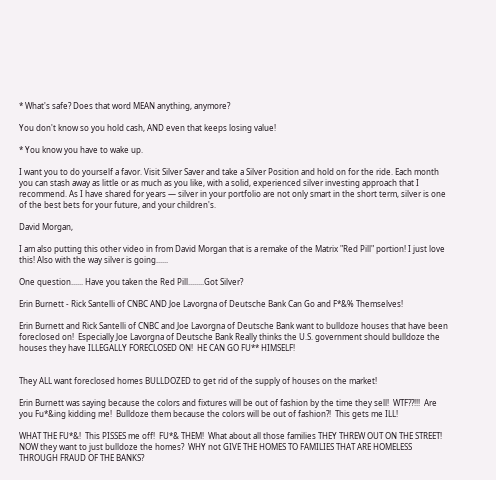* What's safe? Does that word MEAN anything, anymore?

You don't know so you hold cash, AND even that keeps losing value!

* You know you have to wake up.

I want you to do yourself a favor. Visit Silver Saver and take a Silver Position and hold on for the ride. Each month you can stash away as little or as much as you like, with a solid, experienced silver investing approach that I recommend. As I have shared for years — silver in your portfolio are not only smart in the short term, silver is one of the best bets for your future, and your children's.

David Morgan,

I am also putting this other video in from David Morgan that is a remake of the Matrix "Red Pill" portion! I just love this! Also with the way silver is going......

One question...... Have you taken the Red Pill........Got Silver?

Erin Burnett - Rick Santelli of CNBC AND Joe Lavorgna of Deutsche Bank Can Go and F*&% Themselves!

Erin Burnett and Rick Santelli of CNBC and Joe Lavorgna of Deutsche Bank want to bulldoze houses that have been foreclosed on!  Especially Joe Lavorgna of Deutsche Bank Really thinks the U.S. government should bulldoze the houses they have ILLEGALLY FORECLOSED ON!  HE CAN GO FU** HIMSELF!


They ALL want foreclosed homes BULLDOZED to get rid of the supply of houses on the market!

Erin Burnett was saying because the colors and fixtures will be out of fashion by the time they sell!  WTF??!!!  Are you Fu*&ing kidding me!  Bulldoze them because the colors will be out of fashion?!  This gets me ILL!

WHAT THE FU*&!  This PISSES me off!  FU*& THEM!  What about all those families THEY THREW OUT ON THE STREET!  NOW they want to just bulldoze the homes?  WHY not GIVE THE HOMES TO FAMILIES THAT ARE HOMELESS THROUGH FRAUD OF THE BANKS?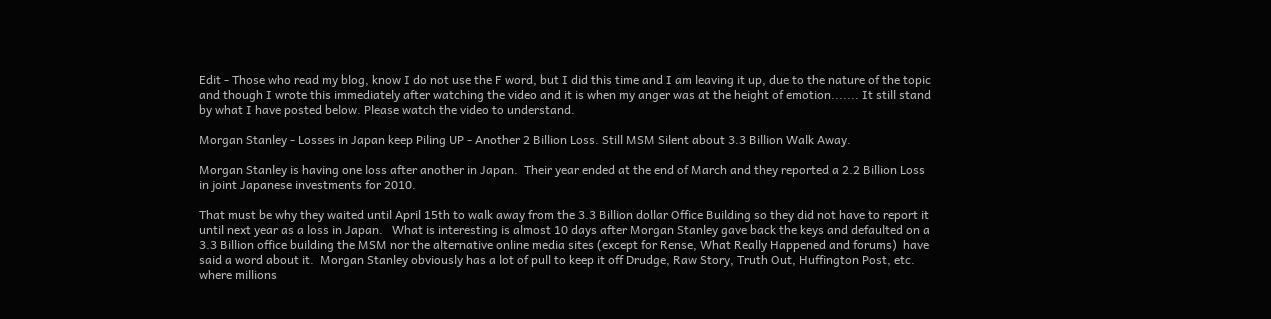Edit - Those who read my blog, know I do not use the F word, but I did this time and I am leaving it up, due to the nature of the topic and though I wrote this immediately after watching the video and it is when my anger was at the height of emotion....... It still stand by what I have posted below. Please watch the video to understand.

Morgan Stanley - Losses in Japan keep Piling UP - Another 2 Billion Loss. Still MSM Silent about 3.3 Billion Walk Away.

Morgan Stanley is having one loss after another in Japan.  Their year ended at the end of March and they reported a 2.2 Billion Loss in joint Japanese investments for 2010.

That must be why they waited until April 15th to walk away from the 3.3 Billion dollar Office Building so they did not have to report it until next year as a loss in Japan.   What is interesting is almost 10 days after Morgan Stanley gave back the keys and defaulted on a 3.3 Billion office building the MSM nor the alternative online media sites (except for Rense, What Really Happened and forums)  have said a word about it.  Morgan Stanley obviously has a lot of pull to keep it off Drudge, Raw Story, Truth Out, Huffington Post, etc. where millions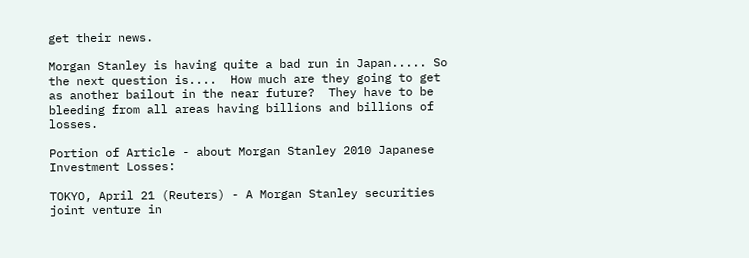get their news.

Morgan Stanley is having quite a bad run in Japan..... So the next question is....  How much are they going to get as another bailout in the near future?  They have to be bleeding from all areas having billions and billions of losses.

Portion of Article - about Morgan Stanley 2010 Japanese Investment Losses:

TOKYO, April 21 (Reuters) - A Morgan Stanley securities joint venture in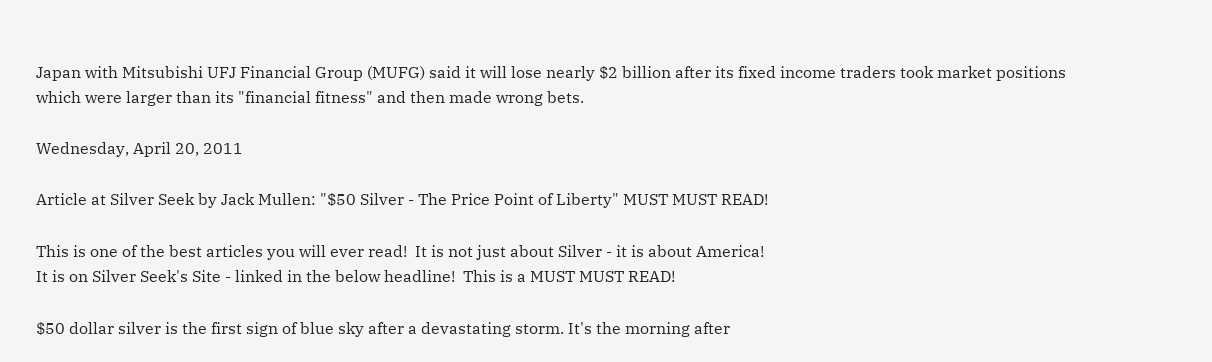Japan with Mitsubishi UFJ Financial Group (MUFG) said it will lose nearly $2 billion after its fixed income traders took market positions which were larger than its "financial fitness" and then made wrong bets.

Wednesday, April 20, 2011

Article at Silver Seek by Jack Mullen: "$50 Silver - The Price Point of Liberty" MUST MUST READ!

This is one of the best articles you will ever read!  It is not just about Silver - it is about America!
It is on Silver Seek's Site - linked in the below headline!  This is a MUST MUST READ!

$50 dollar silver is the first sign of blue sky after a devastating storm. It's the morning after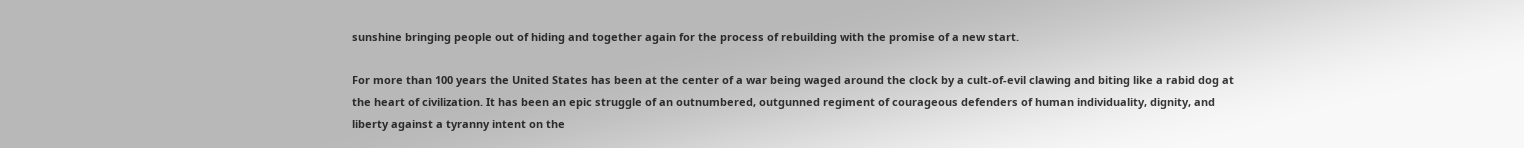sunshine bringing people out of hiding and together again for the process of rebuilding with the promise of a new start.

For more than 100 years the United States has been at the center of a war being waged around the clock by a cult-of-evil clawing and biting like a rabid dog at the heart of civilization. It has been an epic struggle of an outnumbered, outgunned regiment of courageous defenders of human individuality, dignity, and liberty against a tyranny intent on the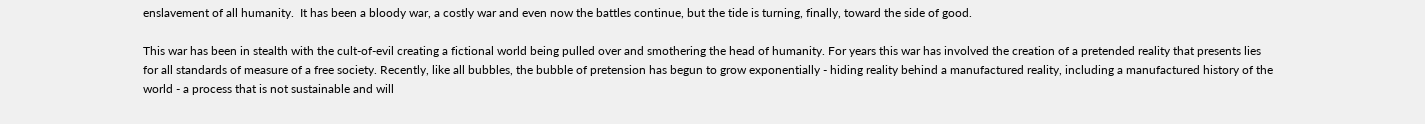enslavement of all humanity.  It has been a bloody war, a costly war and even now the battles continue, but the tide is turning, finally, toward the side of good.

This war has been in stealth with the cult-of-evil creating a fictional world being pulled over and smothering the head of humanity. For years this war has involved the creation of a pretended reality that presents lies for all standards of measure of a free society. Recently, like all bubbles, the bubble of pretension has begun to grow exponentially - hiding reality behind a manufactured reality, including a manufactured history of the world - a process that is not sustainable and will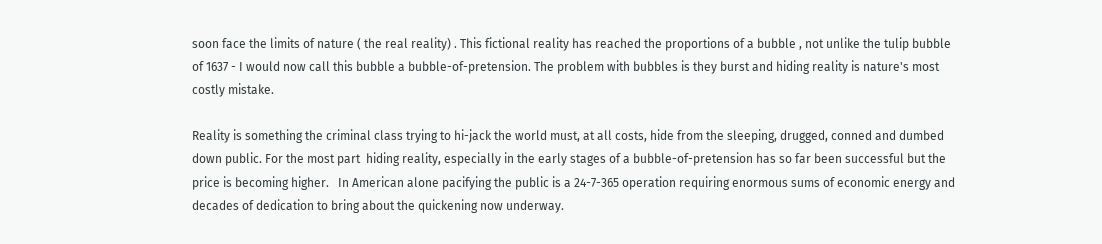soon face the limits of nature ( the real reality) . This fictional reality has reached the proportions of a bubble , not unlike the tulip bubble of 1637 - I would now call this bubble a bubble-of-pretension. The problem with bubbles is they burst and hiding reality is nature's most costly mistake.

Reality is something the criminal class trying to hi-jack the world must, at all costs, hide from the sleeping, drugged, conned and dumbed down public. For the most part  hiding reality, especially in the early stages of a bubble-of-pretension has so far been successful but the price is becoming higher.   In American alone pacifying the public is a 24-7-365 operation requiring enormous sums of economic energy and decades of dedication to bring about the quickening now underway.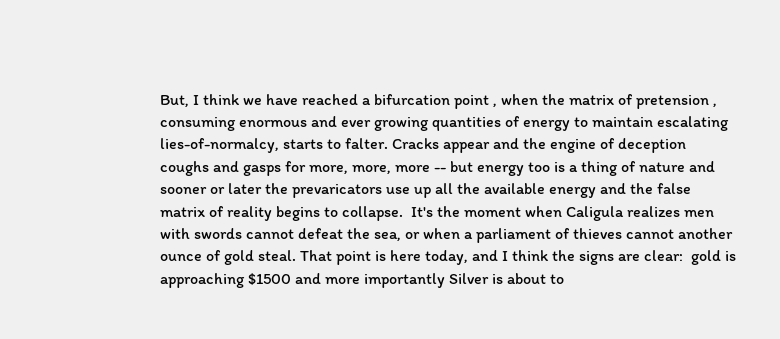But, I think we have reached a bifurcation point , when the matrix of pretension , consuming enormous and ever growing quantities of energy to maintain escalating lies-of-normalcy, starts to falter. Cracks appear and the engine of deception coughs and gasps for more, more, more -- but energy too is a thing of nature and sooner or later the prevaricators use up all the available energy and the false matrix of reality begins to collapse.  It's the moment when Caligula realizes men with swords cannot defeat the sea, or when a parliament of thieves cannot another ounce of gold steal. That point is here today, and I think the signs are clear:  gold is approaching $1500 and more importantly Silver is about to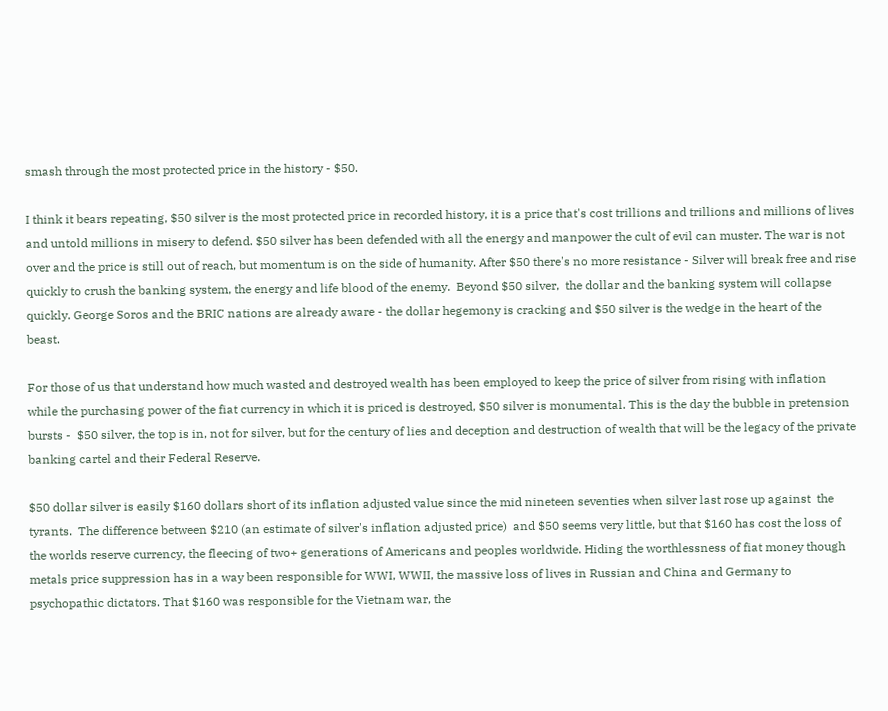smash through the most protected price in the history - $50.

I think it bears repeating, $50 silver is the most protected price in recorded history, it is a price that's cost trillions and trillions and millions of lives and untold millions in misery to defend. $50 silver has been defended with all the energy and manpower the cult of evil can muster. The war is not over and the price is still out of reach, but momentum is on the side of humanity. After $50 there's no more resistance - Silver will break free and rise quickly to crush the banking system, the energy and life blood of the enemy.  Beyond $50 silver,  the dollar and the banking system will collapse quickly. George Soros and the BRIC nations are already aware - the dollar hegemony is cracking and $50 silver is the wedge in the heart of the beast.

For those of us that understand how much wasted and destroyed wealth has been employed to keep the price of silver from rising with inflation while the purchasing power of the fiat currency in which it is priced is destroyed, $50 silver is monumental. This is the day the bubble in pretension bursts -  $50 silver, the top is in, not for silver, but for the century of lies and deception and destruction of wealth that will be the legacy of the private banking cartel and their Federal Reserve.

$50 dollar silver is easily $160 dollars short of its inflation adjusted value since the mid nineteen seventies when silver last rose up against  the tyrants.  The difference between $210 (an estimate of silver's inflation adjusted price)  and $50 seems very little, but that $160 has cost the loss of the worlds reserve currency, the fleecing of two+ generations of Americans and peoples worldwide. Hiding the worthlessness of fiat money though metals price suppression has in a way been responsible for WWI, WWII, the massive loss of lives in Russian and China and Germany to psychopathic dictators. That $160 was responsible for the Vietnam war, the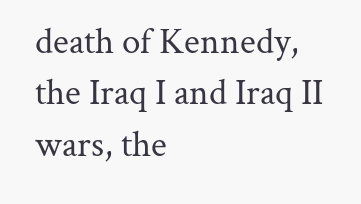death of Kennedy, the Iraq I and Iraq II wars, the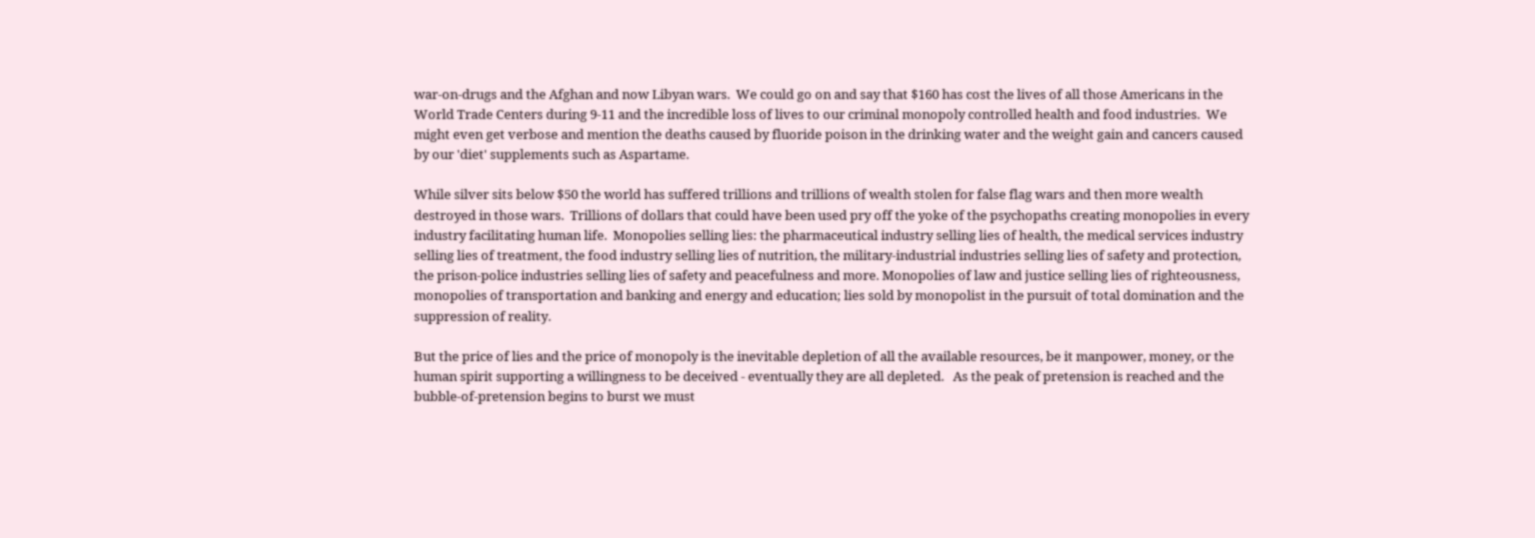war-on-drugs and the Afghan and now Libyan wars.  We could go on and say that $160 has cost the lives of all those Americans in the World Trade Centers during 9-11 and the incredible loss of lives to our criminal monopoly controlled health and food industries.  We might even get verbose and mention the deaths caused by fluoride poison in the drinking water and the weight gain and cancers caused by our 'diet' supplements such as Aspartame.

While silver sits below $50 the world has suffered trillions and trillions of wealth stolen for false flag wars and then more wealth destroyed in those wars.  Trillions of dollars that could have been used pry off the yoke of the psychopaths creating monopolies in every industry facilitating human life.  Monopolies selling lies: the pharmaceutical industry selling lies of health, the medical services industry selling lies of treatment, the food industry selling lies of nutrition, the military-industrial industries selling lies of safety and protection, the prison-police industries selling lies of safety and peacefulness and more. Monopolies of law and justice selling lies of righteousness, monopolies of transportation and banking and energy and education; lies sold by monopolist in the pursuit of total domination and the suppression of reality.

But the price of lies and the price of monopoly is the inevitable depletion of all the available resources, be it manpower, money, or the human spirit supporting a willingness to be deceived - eventually they are all depleted.   As the peak of pretension is reached and the bubble-of-pretension begins to burst we must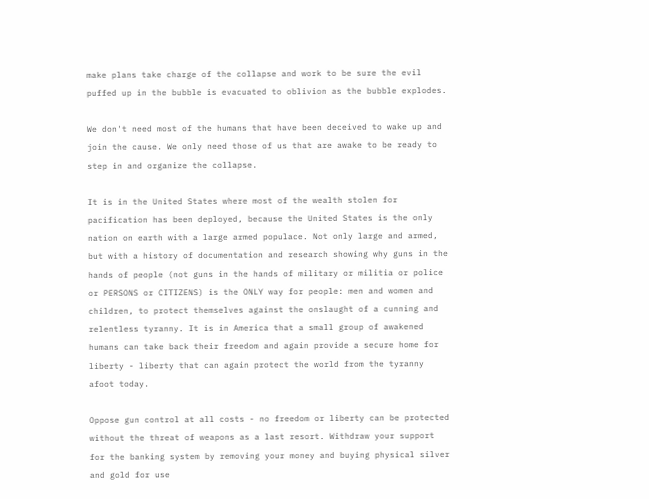make plans take charge of the collapse and work to be sure the evil puffed up in the bubble is evacuated to oblivion as the bubble explodes.

We don't need most of the humans that have been deceived to wake up and join the cause. We only need those of us that are awake to be ready to step in and organize the collapse.

It is in the United States where most of the wealth stolen for pacification has been deployed, because the United States is the only nation on earth with a large armed populace. Not only large and armed, but with a history of documentation and research showing why guns in the hands of people (not guns in the hands of military or militia or police or PERSONS or CITIZENS) is the ONLY way for people: men and women and children, to protect themselves against the onslaught of a cunning and relentless tyranny. It is in America that a small group of awakened humans can take back their freedom and again provide a secure home for liberty - liberty that can again protect the world from the tyranny afoot today.

Oppose gun control at all costs - no freedom or liberty can be protected without the threat of weapons as a last resort. Withdraw your support for the banking system by removing your money and buying physical silver and gold for use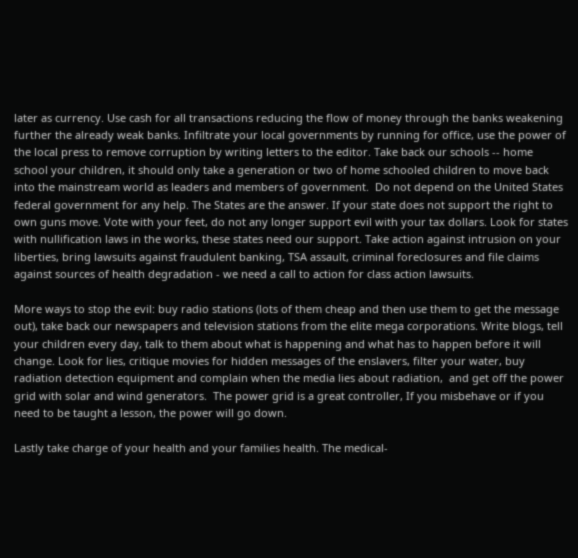later as currency. Use cash for all transactions reducing the flow of money through the banks weakening further the already weak banks. Infiltrate your local governments by running for office, use the power of the local press to remove corruption by writing letters to the editor. Take back our schools -- home school your children, it should only take a generation or two of home schooled children to move back into the mainstream world as leaders and members of government.  Do not depend on the United States federal government for any help. The States are the answer. If your state does not support the right to own guns move. Vote with your feet, do not any longer support evil with your tax dollars. Look for states with nullification laws in the works, these states need our support. Take action against intrusion on your liberties, bring lawsuits against fraudulent banking, TSA assault, criminal foreclosures and file claims against sources of health degradation - we need a call to action for class action lawsuits.

More ways to stop the evil: buy radio stations (lots of them cheap and then use them to get the message out), take back our newspapers and television stations from the elite mega corporations. Write blogs, tell your children every day, talk to them about what is happening and what has to happen before it will change. Look for lies, critique movies for hidden messages of the enslavers, filter your water, buy radiation detection equipment and complain when the media lies about radiation,  and get off the power grid with solar and wind generators.  The power grid is a great controller, If you misbehave or if you need to be taught a lesson, the power will go down.

Lastly take charge of your health and your families health. The medical-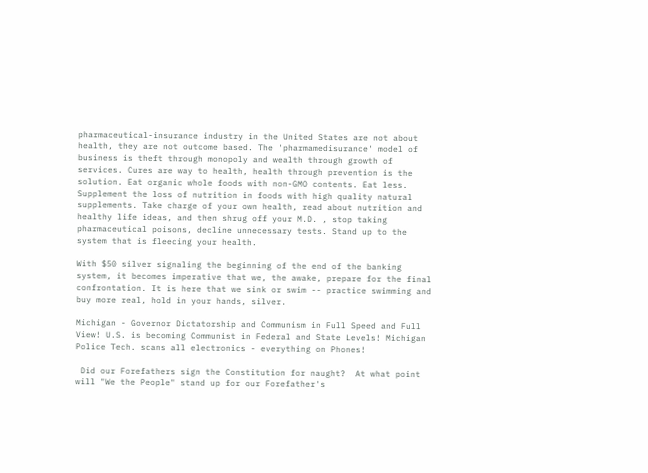pharmaceutical-insurance industry in the United States are not about health, they are not outcome based. The 'pharmamedisurance' model of business is theft through monopoly and wealth through growth of services. Cures are way to health, health through prevention is the solution. Eat organic whole foods with non-GMO contents. Eat less. Supplement the loss of nutrition in foods with high quality natural supplements. Take charge of your own health, read about nutrition and healthy life ideas, and then shrug off your M.D. , stop taking pharmaceutical poisons, decline unnecessary tests. Stand up to the system that is fleecing your health.

With $50 silver signaling the beginning of the end of the banking system, it becomes imperative that we, the awake, prepare for the final confrontation. It is here that we sink or swim -- practice swimming and buy more real, hold in your hands, silver.

Michigan - Governor Dictatorship and Communism in Full Speed and Full View! U.S. is becoming Communist in Federal and State Levels! Michigan Police Tech. scans all electronics - everything on Phones!

 Did our Forefathers sign the Constitution for naught?  At what point will "We the People" stand up for our Forefather's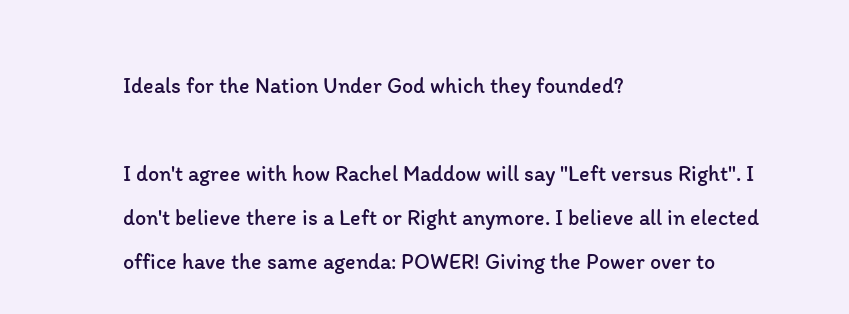Ideals for the Nation Under God which they founded?

I don't agree with how Rachel Maddow will say "Left versus Right". I don't believe there is a Left or Right anymore. I believe all in elected office have the same agenda: POWER! Giving the Power over to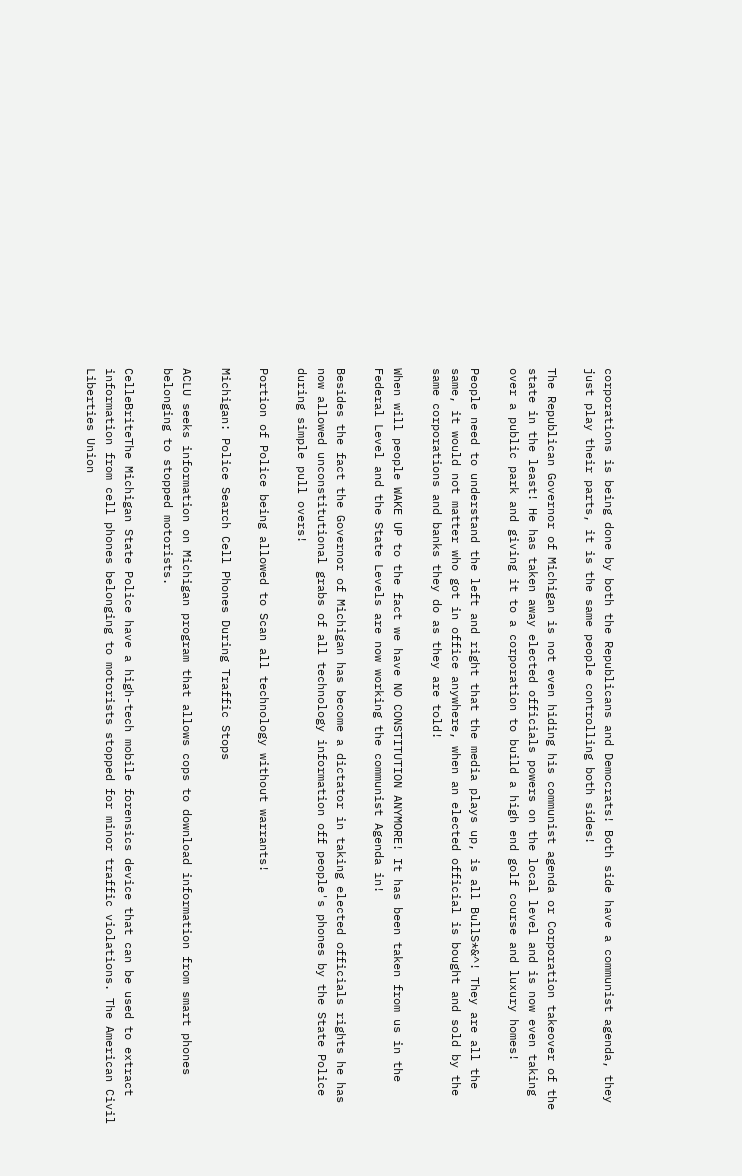corporations is being done by both the Republicans and Democrats! Both side have a communist agenda, they just play their parts, it is the same people controlling both sides!

The Republican Governor of Michigan is not even hiding his communist agenda or Corporation takeover of the state in the least! He has taken away elected officials powers on the local level and is now even taking over a public park and giving it to a corporation to build a high end golf course and luxury homes!

People need to understand the left and right that the media plays up, is all BullS*&^! They are all the same, it would not matter who got in office anywhere, when an elected official is bought and sold by the same corporations and banks they do as they are told!

When will people WAKE UP to the fact we have NO CONSTITUTION ANYMORE! It has been taken from us in the Federal Level and the State Levels are now working the communist Agenda in!

Besides the fact the Governor of Michigan has become a dictator in taking elected officials rights he has now allowed unconstitutional grabs of all technology information off people's phones by the State Police during simple pull overs!

Portion of Police being allowed to Scan all technology without warrants!

Michigan: Police Search Cell Phones During Traffic Stops

ACLU seeks information on Michigan program that allows cops to download information from smart phones belonging to stopped motorists.

CelleBriteThe Michigan State Police have a high-tech mobile forensics device that can be used to extract information from cell phones belonging to motorists stopped for minor traffic violations. The American Civil Liberties Union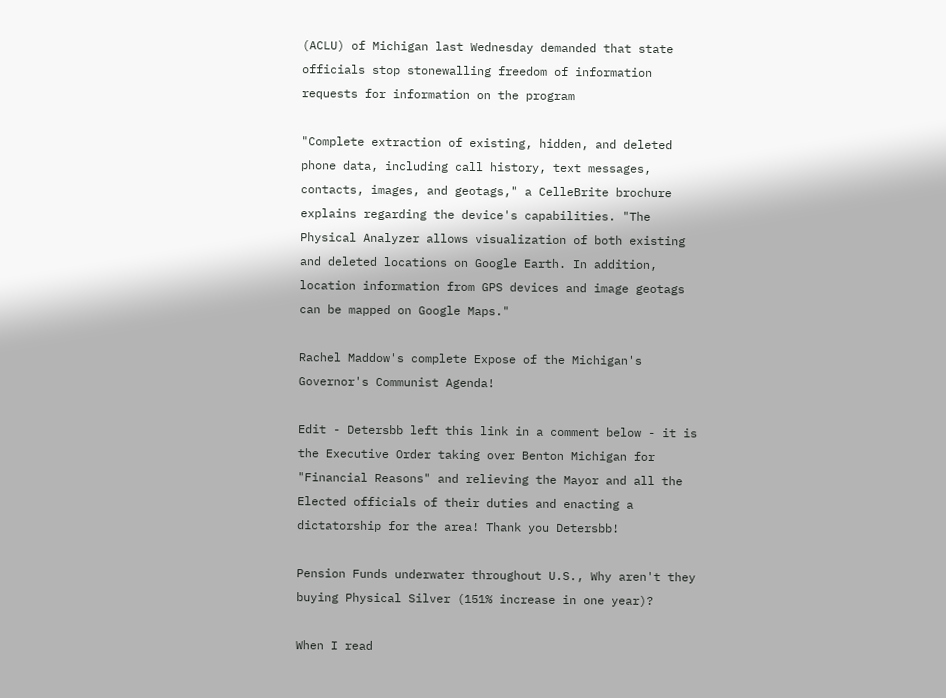(ACLU) of Michigan last Wednesday demanded that state officials stop stonewalling freedom of information requests for information on the program

"Complete extraction of existing, hidden, and deleted phone data, including call history, text messages, contacts, images, and geotags," a CelleBrite brochure explains regarding the device's capabilities. "The Physical Analyzer allows visualization of both existing and deleted locations on Google Earth. In addition, location information from GPS devices and image geotags can be mapped on Google Maps."

Rachel Maddow's complete Expose of the Michigan's Governor's Communist Agenda!

Edit - Detersbb left this link in a comment below - it is the Executive Order taking over Benton Michigan for "Financial Reasons" and relieving the Mayor and all the Elected officials of their duties and enacting a dictatorship for the area! Thank you Detersbb!

Pension Funds underwater throughout U.S., Why aren't they buying Physical Silver (151% increase in one year)?

When I read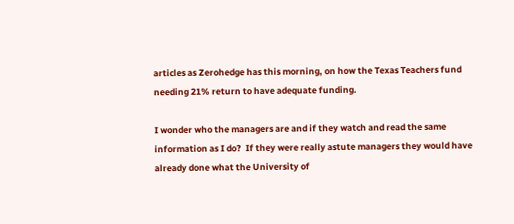articles as Zerohedge has this morning, on how the Texas Teachers fund needing 21% return to have adequate funding.

I wonder who the managers are and if they watch and read the same information as I do?  If they were really astute managers they would have already done what the University of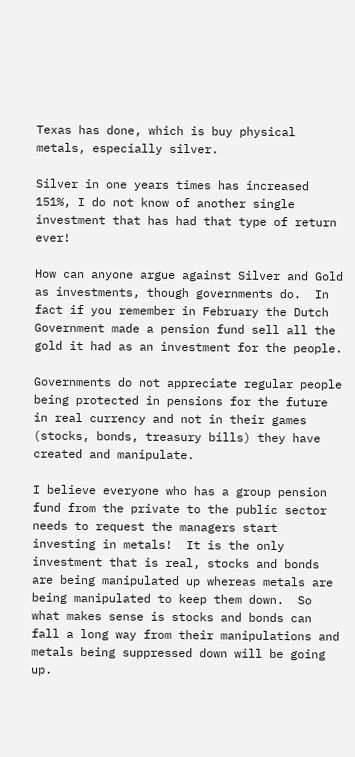Texas has done, which is buy physical metals, especially silver.

Silver in one years times has increased 151%, I do not know of another single investment that has had that type of return ever!

How can anyone argue against Silver and Gold as investments, though governments do.  In fact if you remember in February the Dutch Government made a pension fund sell all the gold it had as an investment for the people.

Governments do not appreciate regular people being protected in pensions for the future in real currency and not in their games (stocks, bonds, treasury bills) they have created and manipulate.

I believe everyone who has a group pension fund from the private to the public sector needs to request the managers start investing in metals!  It is the only investment that is real, stocks and bonds are being manipulated up whereas metals are being manipulated to keep them down.  So what makes sense is stocks and bonds can fall a long way from their manipulations and metals being suppressed down will be going up.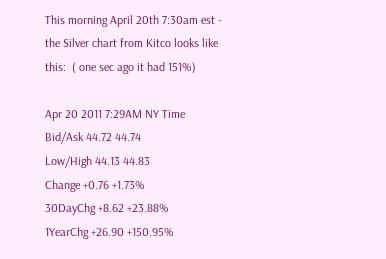This morning April 20th 7:30am est - the Silver chart from Kitco looks like this:  ( one sec ago it had 151%)

Apr 20 2011 7:29AM NY Time
Bid/Ask 44.72 44.74
Low/High 44.13 44.83
Change +0.76 +1.73%
30DayChg +8.62 +23.88%
1YearChg +26.90 +150.95%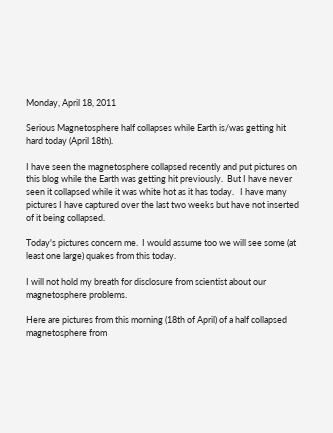Monday, April 18, 2011

Serious Magnetosphere half collapses while Earth is/was getting hit hard today (April 18th).

I have seen the magnetosphere collapsed recently and put pictures on this blog while the Earth was getting hit previously.  But I have never seen it collapsed while it was white hot as it has today.   I have many pictures I have captured over the last two weeks but have not inserted of it being collapsed.

Today's pictures concern me.  I would assume too we will see some (at least one large) quakes from this today.

I will not hold my breath for disclosure from scientist about our magnetosphere problems.

Here are pictures from this morning (18th of April) of a half collapsed magnetosphere from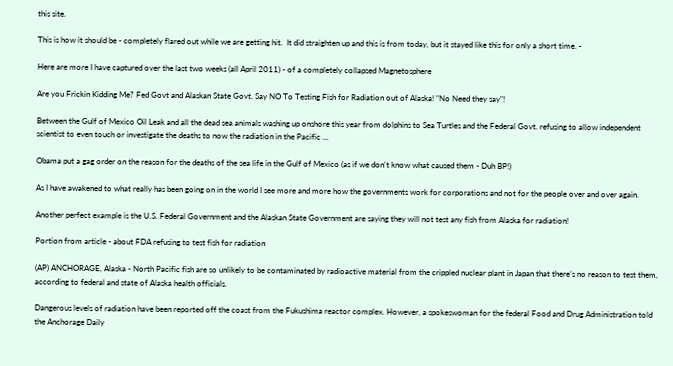this site.

This is how it should be - completely flared out while we are getting hit.  It did straighten up and this is from today, but it stayed like this for only a short time. -

Here are more I have captured over the last two weeks (all April 2011) - of a completely collapsed Magnetosphere

Are you Frickin Kidding Me? Fed Govt and Alaskan State Govt. Say NO To Testing Fish for Radiation out of Alaska! "No Need they say"!

Between the Gulf of Mexico Oil Leak and all the dead sea animals washing up onshore this year from dolphins to Sea Turtles and the Federal Govt. refusing to allow independent scientist to even touch or investigate the deaths to now the radiation in the Pacific ...

Obama put a gag order on the reason for the deaths of the sea life in the Gulf of Mexico (as if we don't know what caused them - Duh BP!)

As I have awakened to what really has been going on in the world I see more and more how the governments work for corporations and not for the people over and over again.

Another perfect example is the U.S. Federal Government and the Alaskan State Government are saying they will not test any fish from Alaska for radiation!

Portion from article - about FDA refusing to test fish for radiation

(AP) ANCHORAGE, Alaska - North Pacific fish are so unlikely to be contaminated by radioactive material from the crippled nuclear plant in Japan that there’s no reason to test them, according to federal and state of Alaska health officials.

Dangerous levels of radiation have been reported off the coast from the Fukushima reactor complex. However, a spokeswoman for the federal Food and Drug Administration told the Anchorage Daily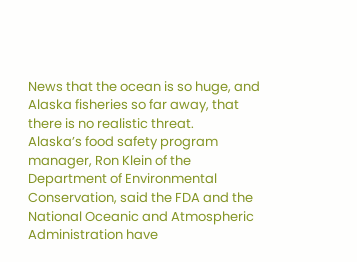News that the ocean is so huge, and Alaska fisheries so far away, that there is no realistic threat.
Alaska’s food safety program manager, Ron Klein of the Department of Environmental Conservation, said the FDA and the National Oceanic and Atmospheric Administration have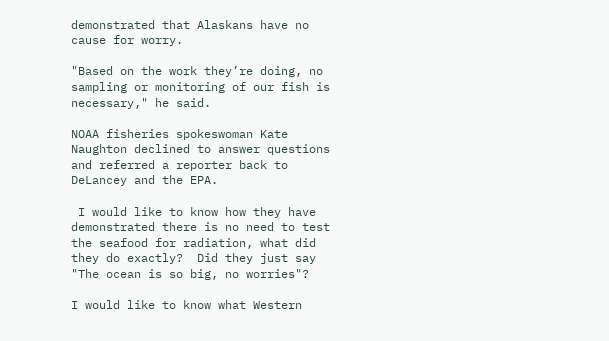demonstrated that Alaskans have no cause for worry.

"Based on the work they’re doing, no sampling or monitoring of our fish is necessary," he said.

NOAA fisheries spokeswoman Kate Naughton declined to answer questions and referred a reporter back to DeLancey and the EPA.

 I would like to know how they have demonstrated there is no need to test the seafood for radiation, what did they do exactly?  Did they just say "The ocean is so big, no worries"?

I would like to know what Western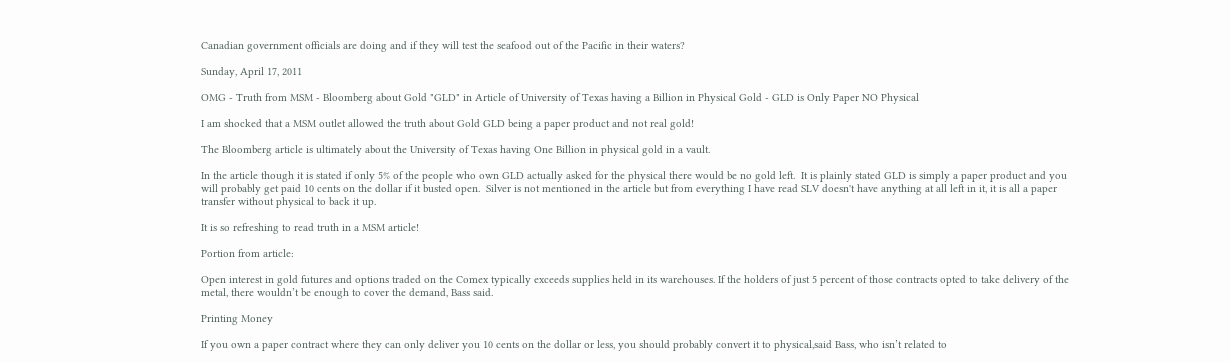Canadian government officials are doing and if they will test the seafood out of the Pacific in their waters?

Sunday, April 17, 2011

OMG - Truth from MSM - Bloomberg about Gold "GLD" in Article of University of Texas having a Billion in Physical Gold - GLD is Only Paper NO Physical

I am shocked that a MSM outlet allowed the truth about Gold GLD being a paper product and not real gold!

The Bloomberg article is ultimately about the University of Texas having One Billion in physical gold in a vault.

In the article though it is stated if only 5% of the people who own GLD actually asked for the physical there would be no gold left.  It is plainly stated GLD is simply a paper product and you will probably get paid 10 cents on the dollar if it busted open.  Silver is not mentioned in the article but from everything I have read SLV doesn't have anything at all left in it, it is all a paper transfer without physical to back it up.

It is so refreshing to read truth in a MSM article!

Portion from article:

Open interest in gold futures and options traded on the Comex typically exceeds supplies held in its warehouses. If the holders of just 5 percent of those contracts opted to take delivery of the metal, there wouldn’t be enough to cover the demand, Bass said.

Printing Money

If you own a paper contract where they can only deliver you 10 cents on the dollar or less, you should probably convert it to physical,said Bass, who isn’t related to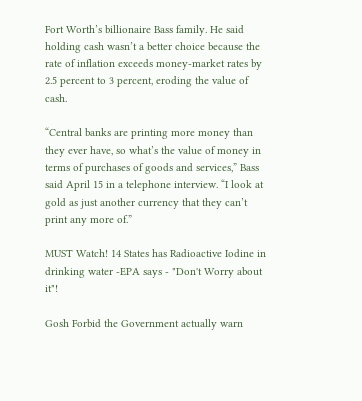Fort Worth’s billionaire Bass family. He said holding cash wasn’t a better choice because the rate of inflation exceeds money-market rates by 2.5 percent to 3 percent, eroding the value of cash.

“Central banks are printing more money than they ever have, so what’s the value of money in terms of purchases of goods and services,” Bass said April 15 in a telephone interview. “I look at gold as just another currency that they can’t print any more of.”

MUST Watch! 14 States has Radioactive Iodine in drinking water -EPA says - "Don't Worry about it"!

Gosh Forbid the Government actually warn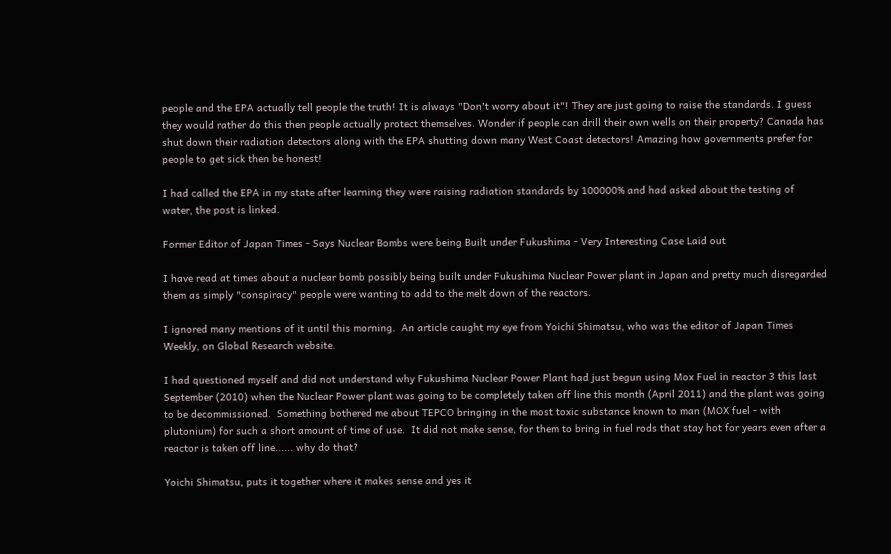people and the EPA actually tell people the truth! It is always "Don't worry about it"! They are just going to raise the standards. I guess they would rather do this then people actually protect themselves. Wonder if people can drill their own wells on their property? Canada has shut down their radiation detectors along with the EPA shutting down many West Coast detectors! Amazing how governments prefer for people to get sick then be honest!

I had called the EPA in my state after learning they were raising radiation standards by 100000% and had asked about the testing of water, the post is linked.

Former Editor of Japan Times - Says Nuclear Bombs were being Built under Fukushima - Very Interesting Case Laid out

I have read at times about a nuclear bomb possibly being built under Fukushima Nuclear Power plant in Japan and pretty much disregarded them as simply "conspiracy" people were wanting to add to the melt down of the reactors.

I ignored many mentions of it until this morning.  An article caught my eye from Yoichi Shimatsu, who was the editor of Japan Times Weekly, on Global Research website.

I had questioned myself and did not understand why Fukushima Nuclear Power Plant had just begun using Mox Fuel in reactor 3 this last September (2010) when the Nuclear Power plant was going to be completely taken off line this month (April 2011) and the plant was going to be decommissioned.  Something bothered me about TEPCO bringing in the most toxic substance known to man (MOX fuel - with plutonium) for such a short amount of time of use.  It did not make sense, for them to bring in fuel rods that stay hot for years even after a reactor is taken off line...... why do that?

Yoichi Shimatsu, puts it together where it makes sense and yes it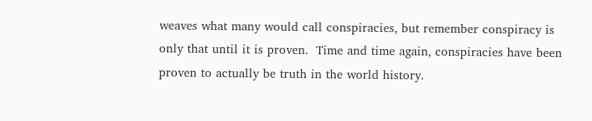weaves what many would call conspiracies, but remember conspiracy is only that until it is proven.  Time and time again, conspiracies have been proven to actually be truth in the world history.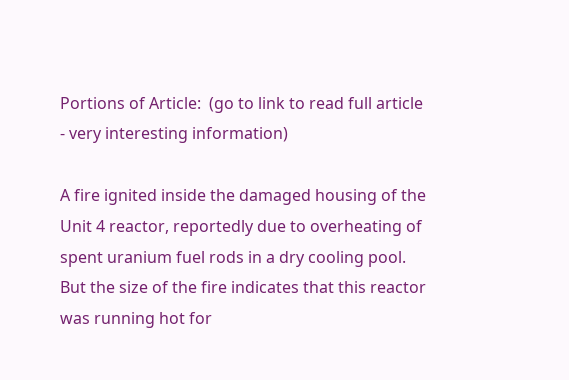Portions of Article:  (go to link to read full article - very interesting information)

A fire ignited inside the damaged housing of the Unit 4 reactor, reportedly due to overheating of spent uranium fuel rods in a dry cooling pool. But the size of the fire indicates that this reactor was running hot for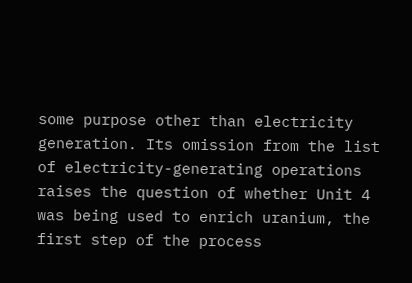some purpose other than electricity generation. Its omission from the list of electricity-generating operations raises the question of whether Unit 4 was being used to enrich uranium, the first step of the process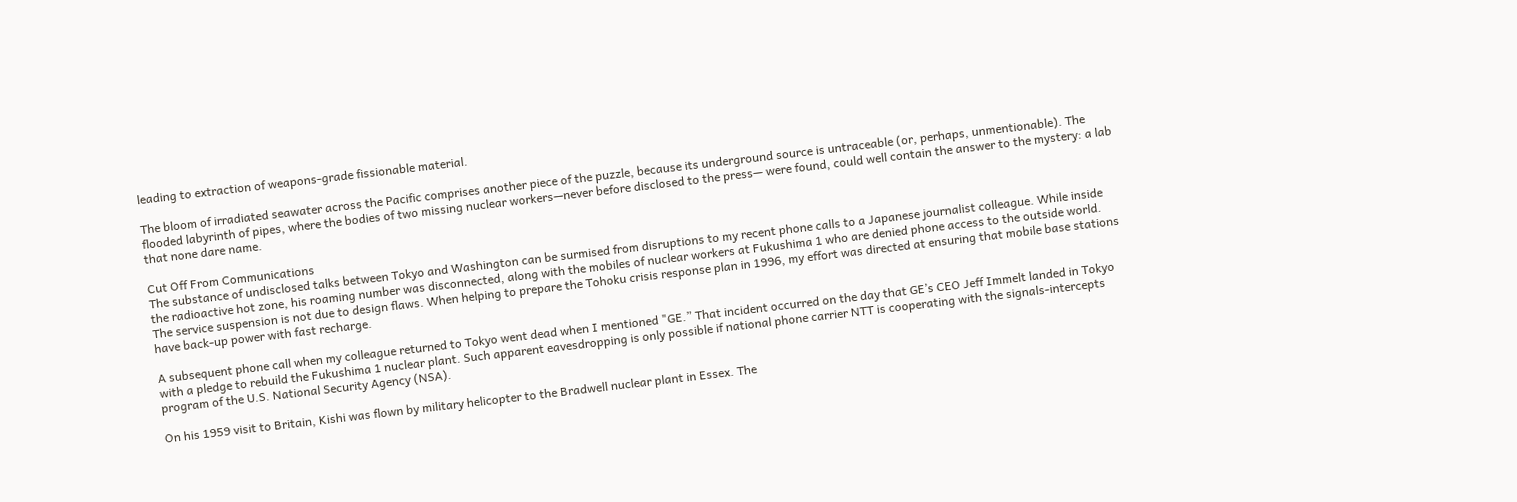leading to extraction of weapons-grade fissionable material.

The bloom of irradiated seawater across the Pacific comprises another piece of the puzzle, because its underground source is untraceable (or, perhaps, unmentionable). The flooded labyrinth of pipes, where the bodies of two missing nuclear workers—never before disclosed to the press— were found, could well contain the answer to the mystery: a lab that none dare name.

Cut Off From Communications
The substance of undisclosed talks between Tokyo and Washington can be surmised from disruptions to my recent phone calls to a Japanese journalist colleague. While inside the radioactive hot zone, his roaming number was disconnected, along with the mobiles of nuclear workers at Fukushima 1 who are denied phone access to the outside world. The service suspension is not due to design flaws. When helping to prepare the Tohoku crisis response plan in 1996, my effort was directed at ensuring that mobile base stations have back-up power with fast recharge.

A subsequent phone call when my colleague returned to Tokyo went dead when I mentioned "GE.” That incident occurred on the day that GE’s CEO Jeff Immelt landed in Tokyo with a pledge to rebuild the Fukushima 1 nuclear plant. Such apparent eavesdropping is only possible if national phone carrier NTT is cooperating with the signals-intercepts program of the U.S. National Security Agency (NSA).

On his 1959 visit to Britain, Kishi was flown by military helicopter to the Bradwell nuclear plant in Essex. The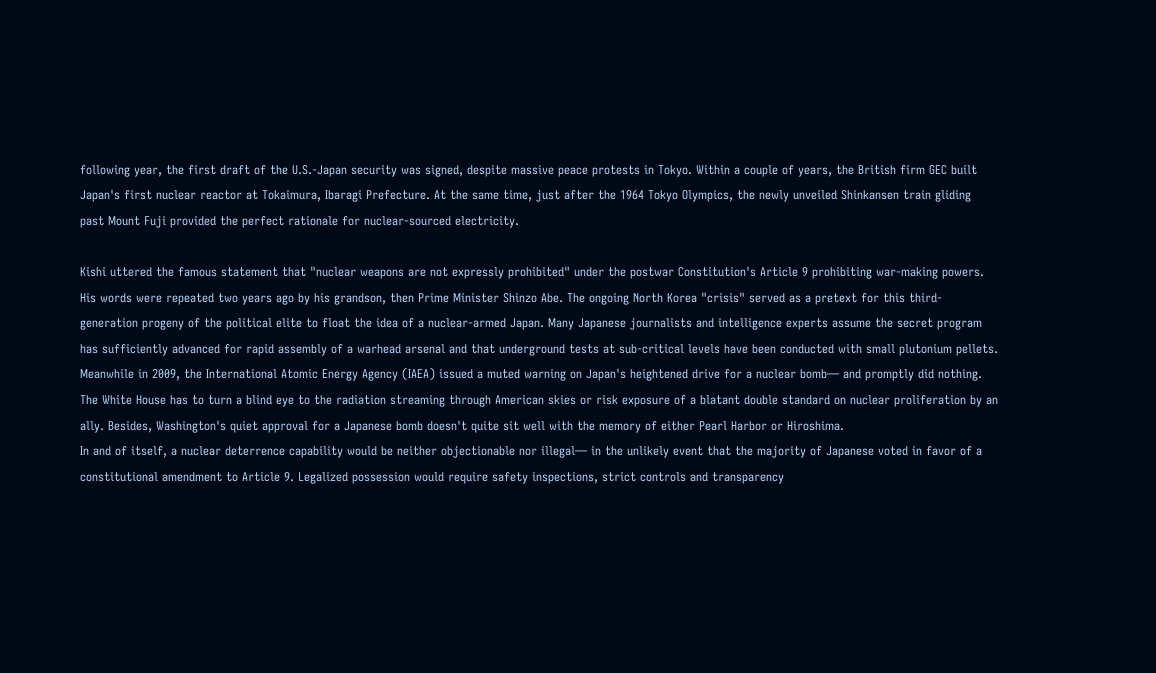following year, the first draft of the U.S.-Japan security was signed, despite massive peace protests in Tokyo. Within a couple of years, the British firm GEC built Japan's first nuclear reactor at Tokaimura, Ibaragi Prefecture. At the same time, just after the 1964 Tokyo Olympics, the newly unveiled Shinkansen train gliding past Mount Fuji provided the perfect rationale for nuclear-sourced electricity.

Kishi uttered the famous statement that "nuclear weapons are not expressly prohibited" under the postwar Constitution's Article 9 prohibiting war-making powers. His words were repeated two years ago by his grandson, then Prime Minister Shinzo Abe. The ongoing North Korea "crisis" served as a pretext for this third-generation progeny of the political elite to float the idea of a nuclear-armed Japan. Many Japanese journalists and intelligence experts assume the secret program has sufficiently advanced for rapid assembly of a warhead arsenal and that underground tests at sub-critical levels have been conducted with small plutonium pellets.
Meanwhile in 2009, the International Atomic Energy Agency (IAEA) issued a muted warning on Japan's heightened drive for a nuclear bomb— and promptly did nothing. The White House has to turn a blind eye to the radiation streaming through American skies or risk exposure of a blatant double standard on nuclear proliferation by an ally. Besides, Washington's quiet approval for a Japanese bomb doesn't quite sit well with the memory of either Pearl Harbor or Hiroshima.
In and of itself, a nuclear deterrence capability would be neither objectionable nor illegal— in the unlikely event that the majority of Japanese voted in favor of a constitutional amendment to Article 9. Legalized possession would require safety inspections, strict controls and transparency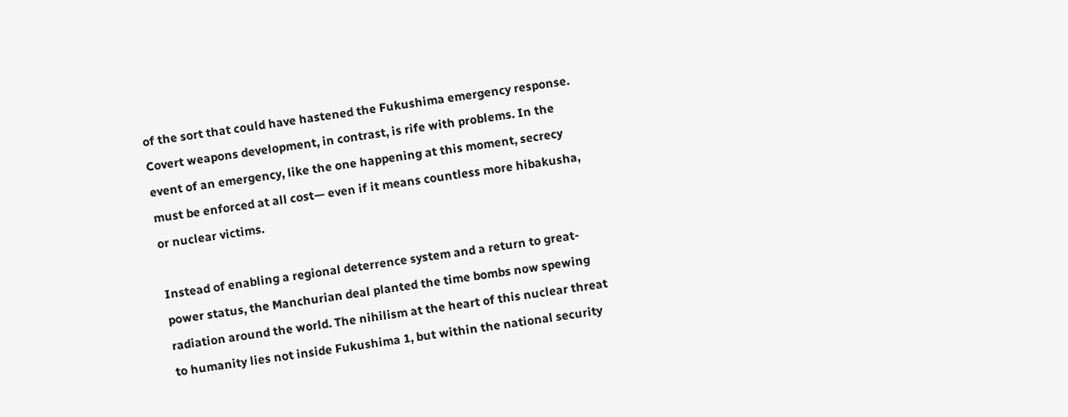of the sort that could have hastened the Fukushima emergency response. Covert weapons development, in contrast, is rife with problems. In the event of an emergency, like the one happening at this moment, secrecy must be enforced at all cost— even if it means countless more hibakusha, or nuclear victims.

Instead of enabling a regional deterrence system and a return to great-power status, the Manchurian deal planted the time bombs now spewing radiation around the world. The nihilism at the heart of this nuclear threat to humanity lies not inside Fukushima 1, but within the national security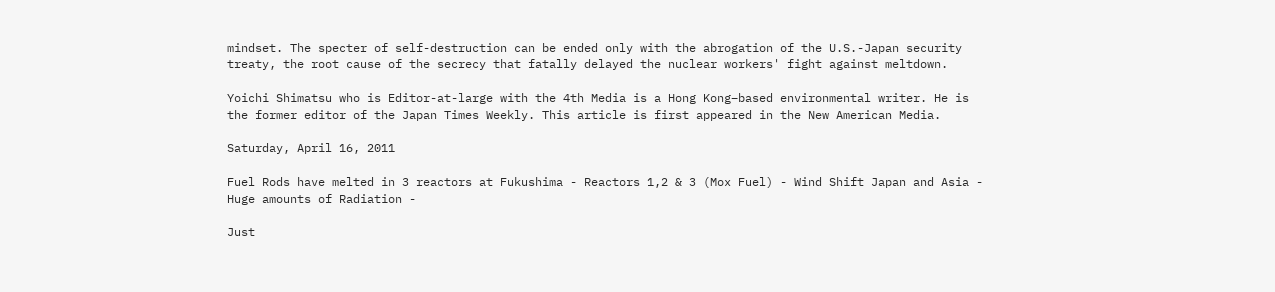mindset. The specter of self-destruction can be ended only with the abrogation of the U.S.-Japan security treaty, the root cause of the secrecy that fatally delayed the nuclear workers' fight against meltdown.

Yoichi Shimatsu who is Editor-at-large with the 4th Media is a Hong Kong–based environmental writer. He is the former editor of the Japan Times Weekly. This article is first appeared in the New American Media.

Saturday, April 16, 2011

Fuel Rods have melted in 3 reactors at Fukushima - Reactors 1,2 & 3 (Mox Fuel) - Wind Shift Japan and Asia - Huge amounts of Radiation -

Just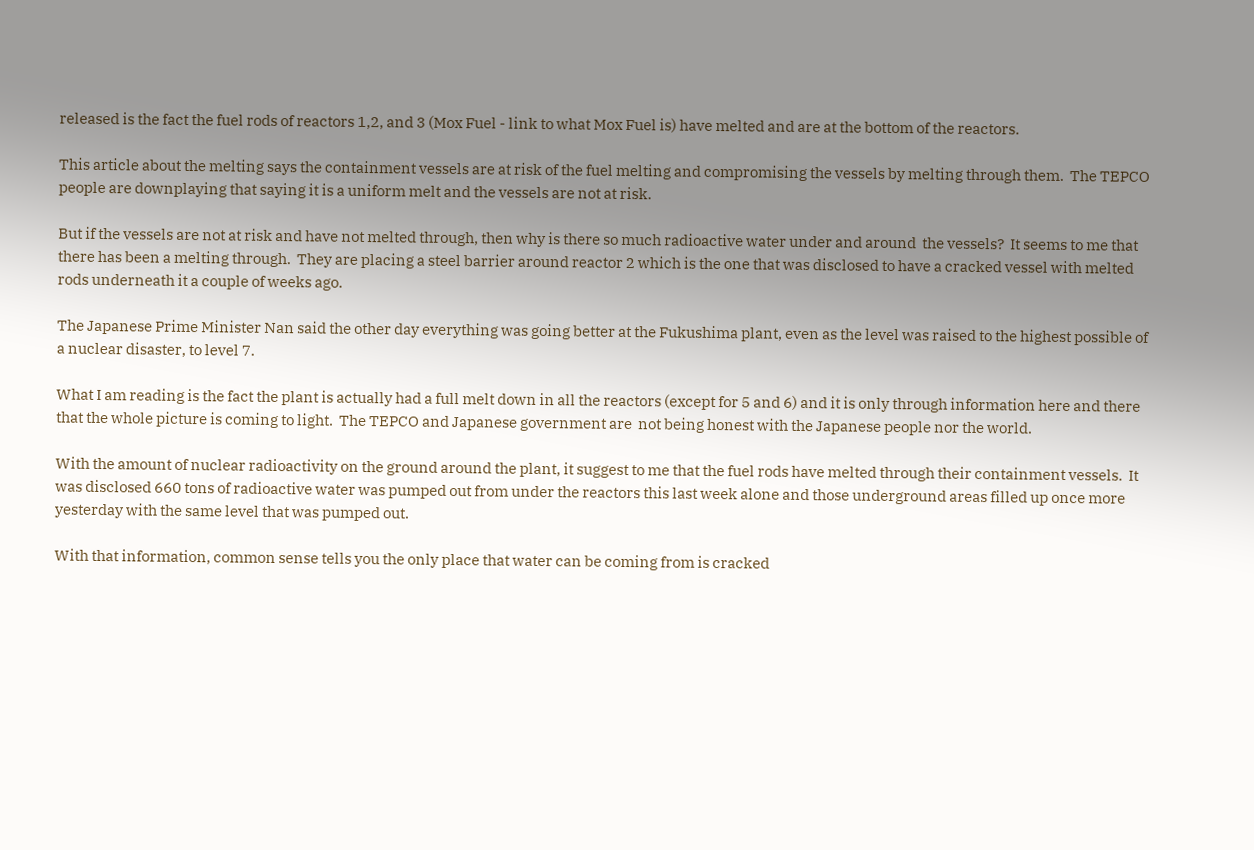released is the fact the fuel rods of reactors 1,2, and 3 (Mox Fuel - link to what Mox Fuel is) have melted and are at the bottom of the reactors.

This article about the melting says the containment vessels are at risk of the fuel melting and compromising the vessels by melting through them.  The TEPCO people are downplaying that saying it is a uniform melt and the vessels are not at risk.

But if the vessels are not at risk and have not melted through, then why is there so much radioactive water under and around  the vessels?  It seems to me that there has been a melting through.  They are placing a steel barrier around reactor 2 which is the one that was disclosed to have a cracked vessel with melted rods underneath it a couple of weeks ago.

The Japanese Prime Minister Nan said the other day everything was going better at the Fukushima plant, even as the level was raised to the highest possible of a nuclear disaster, to level 7.

What I am reading is the fact the plant is actually had a full melt down in all the reactors (except for 5 and 6) and it is only through information here and there that the whole picture is coming to light.  The TEPCO and Japanese government are  not being honest with the Japanese people nor the world.

With the amount of nuclear radioactivity on the ground around the plant, it suggest to me that the fuel rods have melted through their containment vessels.  It was disclosed 660 tons of radioactive water was pumped out from under the reactors this last week alone and those underground areas filled up once more yesterday with the same level that was pumped out.

With that information, common sense tells you the only place that water can be coming from is cracked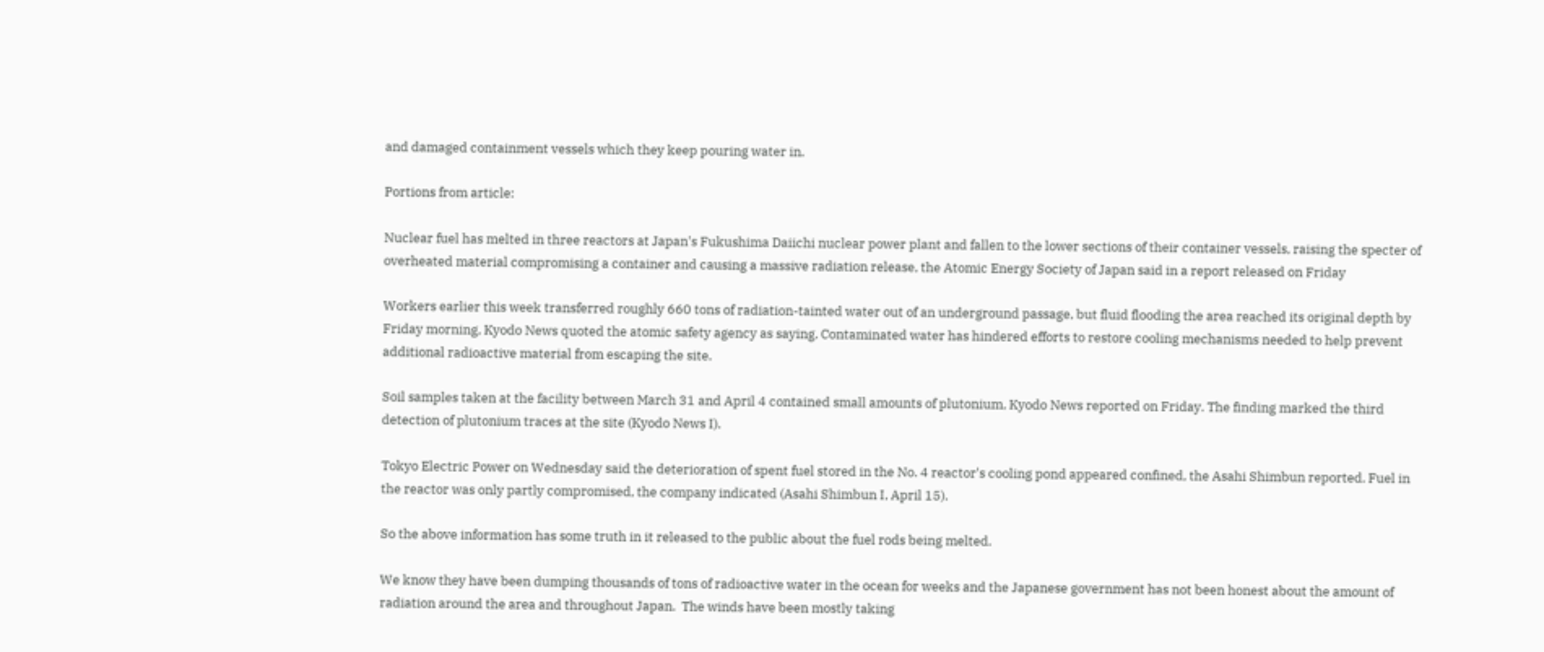and damaged containment vessels which they keep pouring water in.

Portions from article:

Nuclear fuel has melted in three reactors at Japan's Fukushima Daiichi nuclear power plant and fallen to the lower sections of their container vessels, raising the specter of overheated material compromising a container and causing a massive radiation release, the Atomic Energy Society of Japan said in a report released on Friday

Workers earlier this week transferred roughly 660 tons of radiation-tainted water out of an underground passage, but fluid flooding the area reached its original depth by Friday morning, Kyodo News quoted the atomic safety agency as saying. Contaminated water has hindered efforts to restore cooling mechanisms needed to help prevent additional radioactive material from escaping the site.

Soil samples taken at the facility between March 31 and April 4 contained small amounts of plutonium, Kyodo News reported on Friday. The finding marked the third detection of plutonium traces at the site (Kyodo News I).

Tokyo Electric Power on Wednesday said the deterioration of spent fuel stored in the No. 4 reactor's cooling pond appeared confined, the Asahi Shimbun reported. Fuel in the reactor was only partly compromised, the company indicated (Asahi Shimbun I, April 15).

So the above information has some truth in it released to the public about the fuel rods being melted.

We know they have been dumping thousands of tons of radioactive water in the ocean for weeks and the Japanese government has not been honest about the amount of radiation around the area and throughout Japan.  The winds have been mostly taking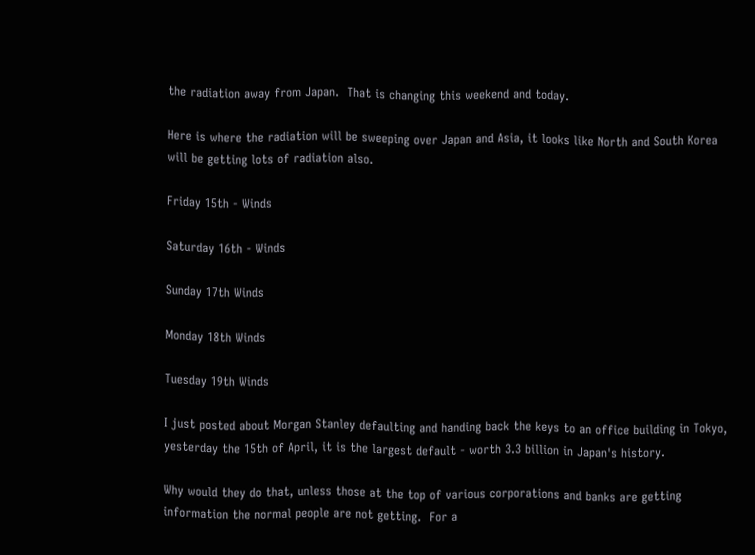the radiation away from Japan.  That is changing this weekend and today.

Here is where the radiation will be sweeping over Japan and Asia, it looks like North and South Korea will be getting lots of radiation also.

Friday 15th - Winds

Saturday 16th - Winds

Sunday 17th Winds

Monday 18th Winds

Tuesday 19th Winds

I just posted about Morgan Stanley defaulting and handing back the keys to an office building in Tokyo, yesterday the 15th of April, it is the largest default - worth 3.3 billion in Japan's history.

Why would they do that, unless those at the top of various corporations and banks are getting information the normal people are not getting.  For a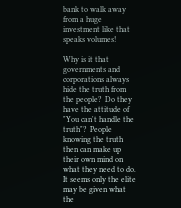bank to walk away from a huge investment like that speaks volumes!

Why is it that governments and corporations always hide the truth from the people?  Do they have the attitude of "You can't handle the truth"?  People knowing the truth then can make up their own mind on what they need to do.  It seems only the elite may be given what the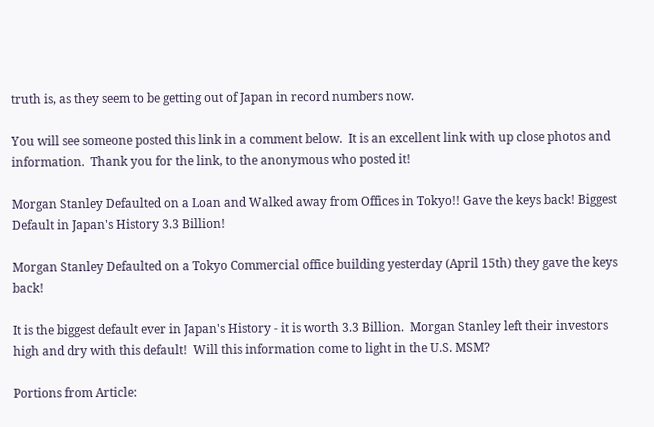truth is, as they seem to be getting out of Japan in record numbers now.

You will see someone posted this link in a comment below.  It is an excellent link with up close photos and information.  Thank you for the link, to the anonymous who posted it!

Morgan Stanley Defaulted on a Loan and Walked away from Offices in Tokyo!! Gave the keys back! Biggest Default in Japan's History 3.3 Billion!

Morgan Stanley Defaulted on a Tokyo Commercial office building yesterday (April 15th) they gave the keys back!

It is the biggest default ever in Japan's History - it is worth 3.3 Billion.  Morgan Stanley left their investors high and dry with this default!  Will this information come to light in the U.S. MSM?

Portions from Article: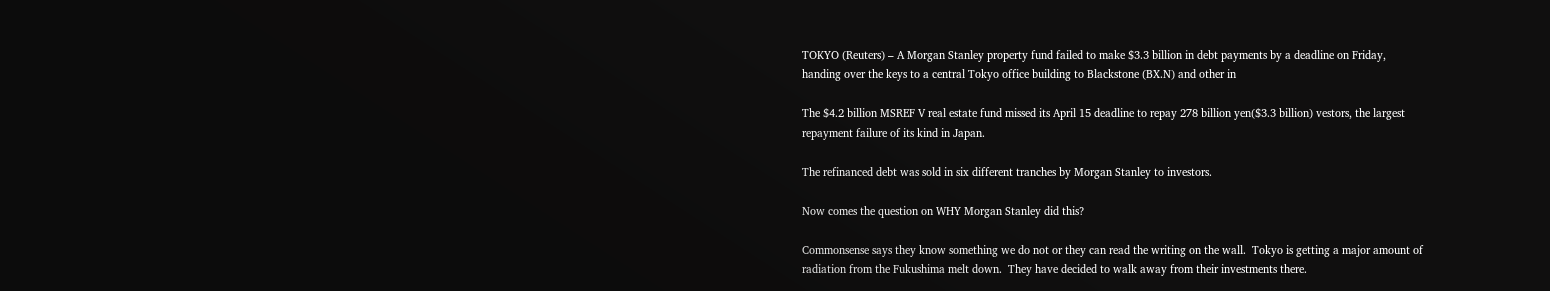TOKYO (Reuters) – A Morgan Stanley property fund failed to make $3.3 billion in debt payments by a deadline on Friday, handing over the keys to a central Tokyo office building to Blackstone (BX.N) and other in

The $4.2 billion MSREF V real estate fund missed its April 15 deadline to repay 278 billion yen($3.3 billion) vestors, the largest repayment failure of its kind in Japan.

The refinanced debt was sold in six different tranches by Morgan Stanley to investors.

Now comes the question on WHY Morgan Stanley did this?

Commonsense says they know something we do not or they can read the writing on the wall.  Tokyo is getting a major amount of radiation from the Fukushima melt down.  They have decided to walk away from their investments there.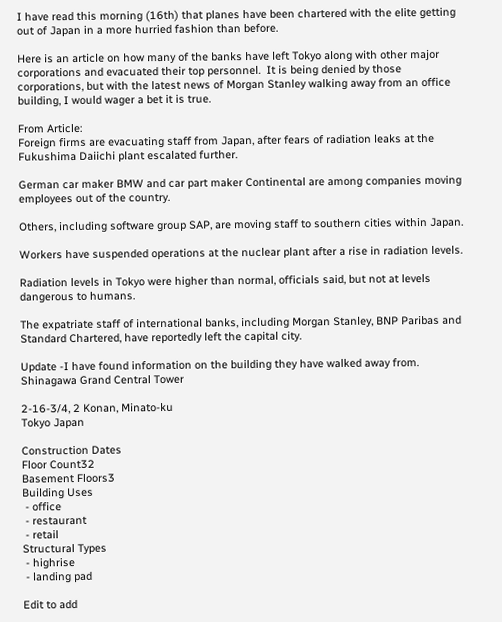I have read this morning (16th) that planes have been chartered with the elite getting out of Japan in a more hurried fashion than before.

Here is an article on how many of the banks have left Tokyo along with other major corporations and evacuated their top personnel.  It is being denied by those corporations, but with the latest news of Morgan Stanley walking away from an office building, I would wager a bet it is true.

From Article:
Foreign firms are evacuating staff from Japan, after fears of radiation leaks at the Fukushima Daiichi plant escalated further.

German car maker BMW and car part maker Continental are among companies moving employees out of the country.

Others, including software group SAP, are moving staff to southern cities within Japan.

Workers have suspended operations at the nuclear plant after a rise in radiation levels.

Radiation levels in Tokyo were higher than normal, officials said, but not at levels dangerous to humans.

The expatriate staff of international banks, including Morgan Stanley, BNP Paribas and Standard Chartered, have reportedly left the capital city.

Update -I have found information on the building they have walked away from.
Shinagawa Grand Central Tower

2-16-3/4, 2 Konan, Minato-ku
Tokyo Japan

Construction Dates
Floor Count32
Basement Floors3
Building Uses
 - office
 - restaurant
 - retail
Structural Types
 - highrise
 - landing pad

Edit to add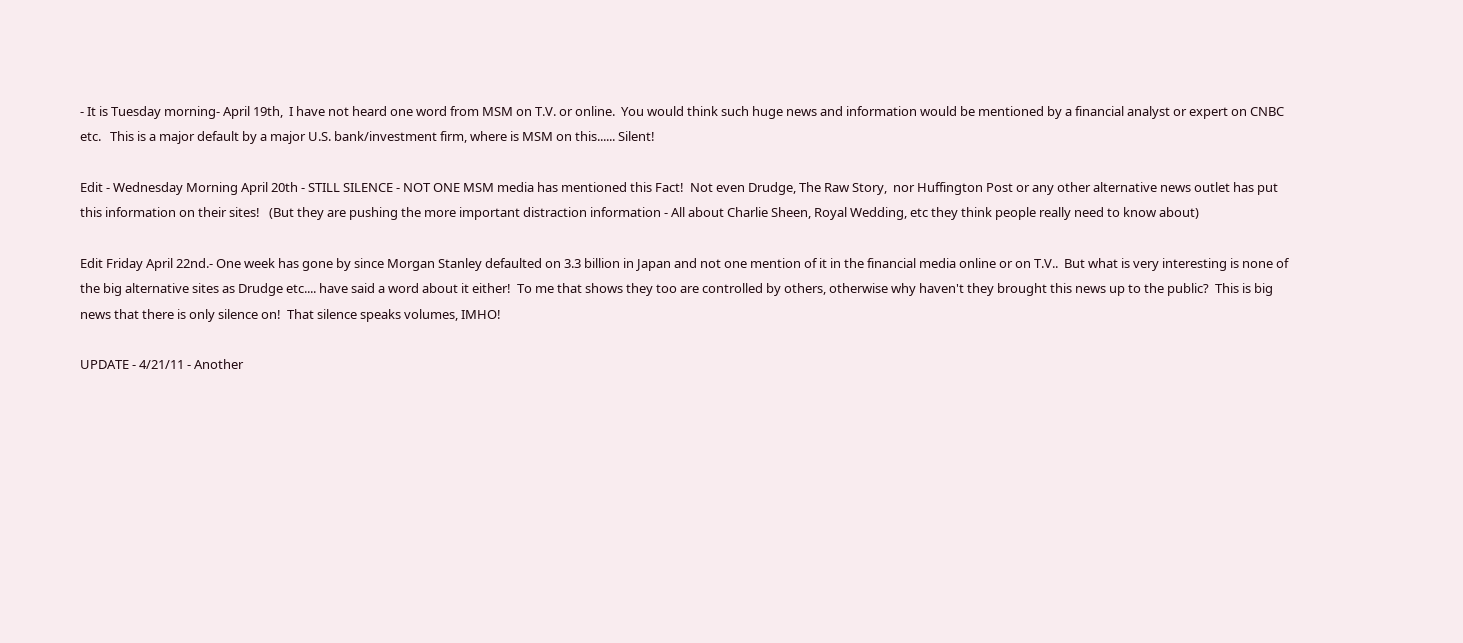- It is Tuesday morning- April 19th,  I have not heard one word from MSM on T.V. or online.  You would think such huge news and information would be mentioned by a financial analyst or expert on CNBC etc.   This is a major default by a major U.S. bank/investment firm, where is MSM on this...... Silent!

Edit - Wednesday Morning April 20th - STILL SILENCE - NOT ONE MSM media has mentioned this Fact!  Not even Drudge, The Raw Story,  nor Huffington Post or any other alternative news outlet has put this information on their sites!   (But they are pushing the more important distraction information - All about Charlie Sheen, Royal Wedding, etc they think people really need to know about)

Edit Friday April 22nd.- One week has gone by since Morgan Stanley defaulted on 3.3 billion in Japan and not one mention of it in the financial media online or on T.V..  But what is very interesting is none of the big alternative sites as Drudge etc.... have said a word about it either!  To me that shows they too are controlled by others, otherwise why haven't they brought this news up to the public?  This is big news that there is only silence on!  That silence speaks volumes, IMHO!

UPDATE - 4/21/11 - Another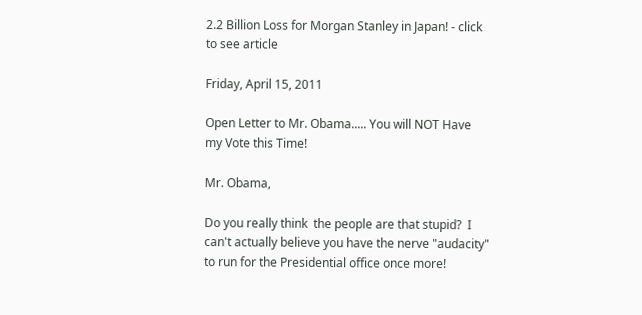2.2 Billion Loss for Morgan Stanley in Japan! - click to see article

Friday, April 15, 2011

Open Letter to Mr. Obama..... You will NOT Have my Vote this Time!

Mr. Obama,

Do you really think  the people are that stupid?  I can't actually believe you have the nerve "audacity" to run for the Presidential office once more!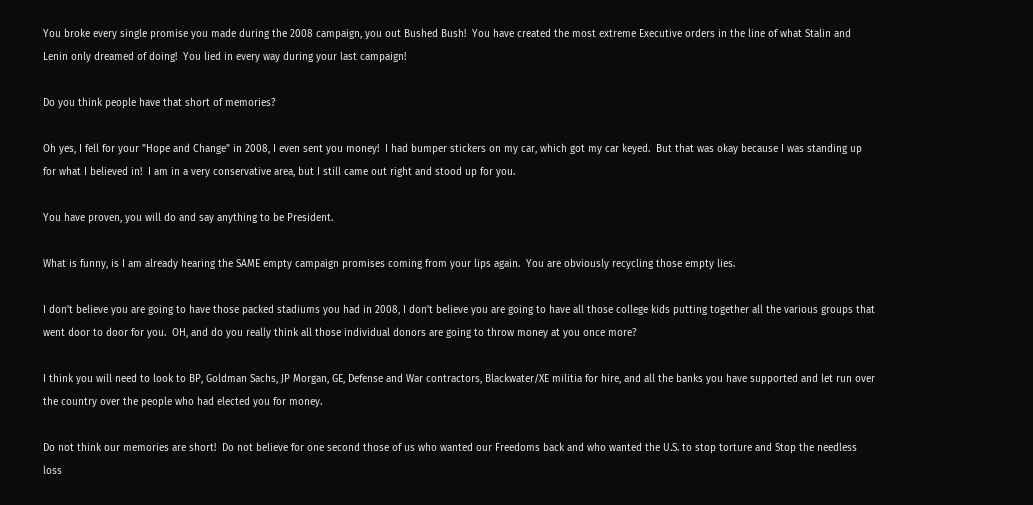You broke every single promise you made during the 2008 campaign, you out Bushed Bush!  You have created the most extreme Executive orders in the line of what Stalin and Lenin only dreamed of doing!  You lied in every way during your last campaign!

Do you think people have that short of memories?

Oh yes, I fell for your "Hope and Change" in 2008, I even sent you money!  I had bumper stickers on my car, which got my car keyed.  But that was okay because I was standing up for what I believed in!  I am in a very conservative area, but I still came out right and stood up for you.

You have proven, you will do and say anything to be President.

What is funny, is I am already hearing the SAME empty campaign promises coming from your lips again.  You are obviously recycling those empty lies.

I don't believe you are going to have those packed stadiums you had in 2008, I don't believe you are going to have all those college kids putting together all the various groups that went door to door for you.  OH, and do you really think all those individual donors are going to throw money at you once more?

I think you will need to look to BP, Goldman Sachs, JP Morgan, GE, Defense and War contractors, Blackwater/XE militia for hire, and all the banks you have supported and let run over the country over the people who had elected you for money.

Do not think our memories are short!  Do not believe for one second those of us who wanted our Freedoms back and who wanted the U.S. to stop torture and Stop the needless loss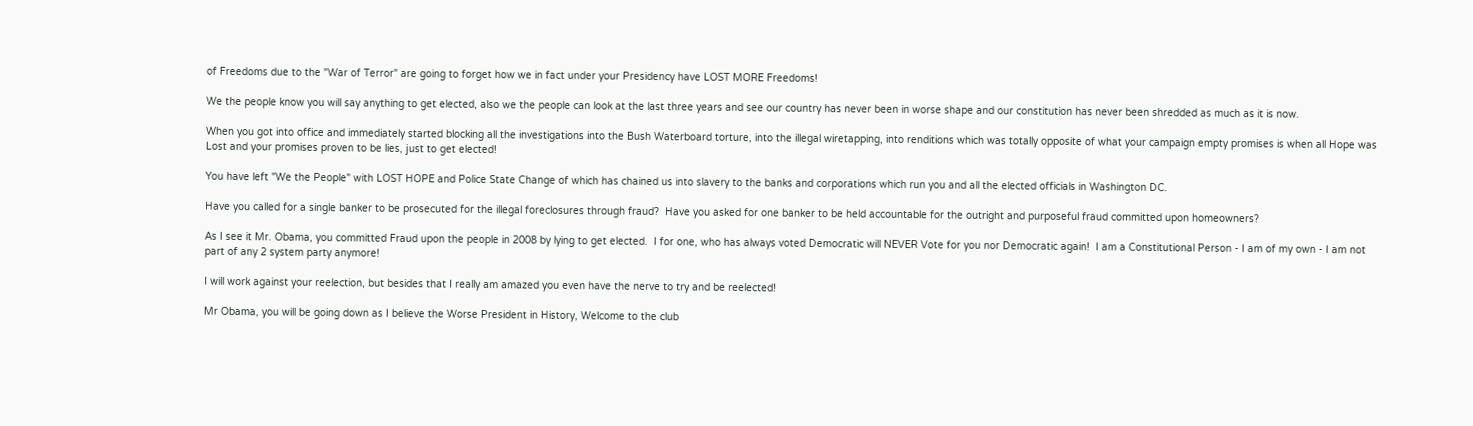of Freedoms due to the "War of Terror" are going to forget how we in fact under your Presidency have LOST MORE Freedoms!

We the people know you will say anything to get elected, also we the people can look at the last three years and see our country has never been in worse shape and our constitution has never been shredded as much as it is now.

When you got into office and immediately started blocking all the investigations into the Bush Waterboard torture, into the illegal wiretapping, into renditions which was totally opposite of what your campaign empty promises is when all Hope was Lost and your promises proven to be lies, just to get elected!

You have left "We the People" with LOST HOPE and Police State Change of which has chained us into slavery to the banks and corporations which run you and all the elected officials in Washington DC.

Have you called for a single banker to be prosecuted for the illegal foreclosures through fraud?  Have you asked for one banker to be held accountable for the outright and purposeful fraud committed upon homeowners?

As I see it Mr. Obama, you committed Fraud upon the people in 2008 by lying to get elected.  I for one, who has always voted Democratic will NEVER Vote for you nor Democratic again!  I am a Constitutional Person - I am of my own - I am not part of any 2 system party anymore!

I will work against your reelection, but besides that I really am amazed you even have the nerve to try and be reelected!

Mr Obama, you will be going down as I believe the Worse President in History, Welcome to the club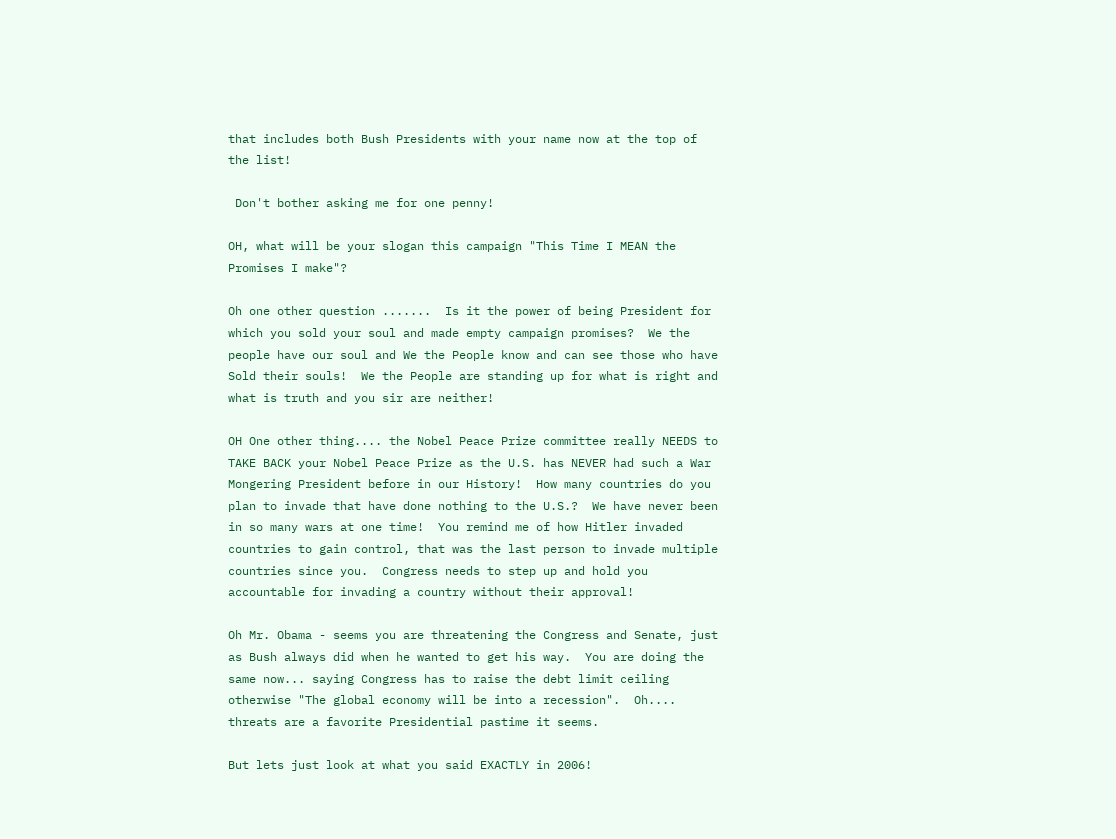that includes both Bush Presidents with your name now at the top of the list!

 Don't bother asking me for one penny!

OH, what will be your slogan this campaign "This Time I MEAN the Promises I make"?

Oh one other question .......  Is it the power of being President for which you sold your soul and made empty campaign promises?  We the people have our soul and We the People know and can see those who have Sold their souls!  We the People are standing up for what is right and what is truth and you sir are neither!

OH One other thing.... the Nobel Peace Prize committee really NEEDS to TAKE BACK your Nobel Peace Prize as the U.S. has NEVER had such a War Mongering President before in our History!  How many countries do you plan to invade that have done nothing to the U.S.?  We have never been in so many wars at one time!  You remind me of how Hitler invaded countries to gain control, that was the last person to invade multiple countries since you.  Congress needs to step up and hold you accountable for invading a country without their approval!

Oh Mr. Obama - seems you are threatening the Congress and Senate, just as Bush always did when he wanted to get his way.  You are doing the same now... saying Congress has to raise the debt limit ceiling otherwise "The global economy will be into a recession".  Oh.... threats are a favorite Presidential pastime it seems.

But lets just look at what you said EXACTLY in 2006!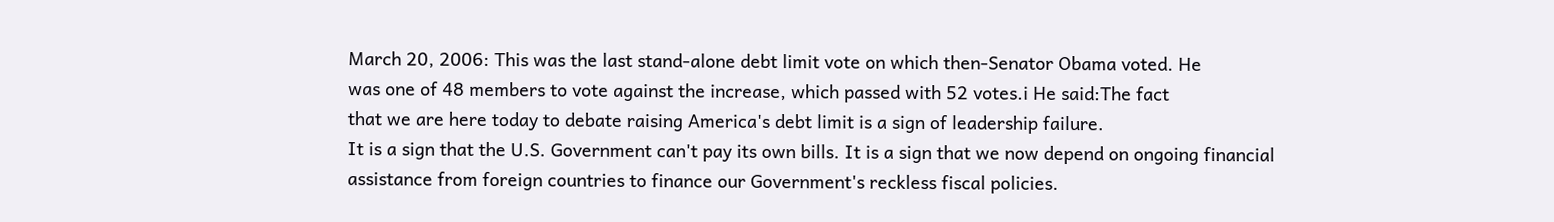March 20, 2006: This was the last stand-alone debt limit vote on which then-Senator Obama voted. He
was one of 48 members to vote against the increase, which passed with 52 votes.i He said:The fact
that we are here today to debate raising America's debt limit is a sign of leadership failure.
It is a sign that the U.S. Government can't pay its own bills. It is a sign that we now depend on ongoing financial
assistance from foreign countries to finance our Government's reckless fiscal policies.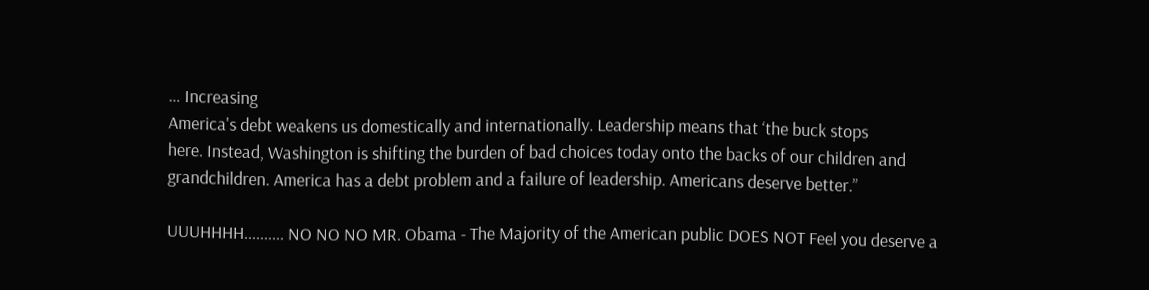… Increasing
America's debt weakens us domestically and internationally. Leadership means that ‘the buck stops
here. Instead, Washington is shifting the burden of bad choices today onto the backs of our children and
grandchildren. America has a debt problem and a failure of leadership. Americans deserve better.”

UUUHHHH.......... NO NO NO MR. Obama - The Majority of the American public DOES NOT Feel you deserve a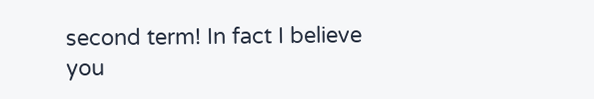second term! In fact I believe you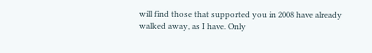will find those that supported you in 2008 have already walked away, as I have. Only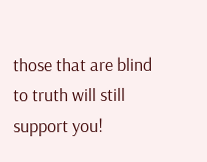those that are blind to truth will still support you!